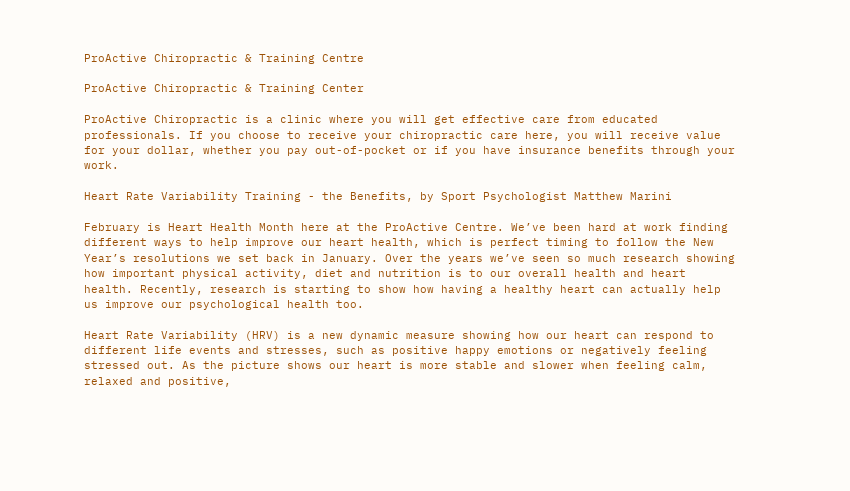ProActive Chiropractic & Training Centre

ProActive Chiropractic & Training Center

ProActive Chiropractic is a clinic where you will get effective care from educated professionals. If you choose to receive your chiropractic care here, you will receive value for your dollar, whether you pay out-of-pocket or if you have insurance benefits through your work.

Heart Rate Variability Training - the Benefits, by Sport Psychologist Matthew Marini

February is Heart Health Month here at the ProActive Centre. We’ve been hard at work finding different ways to help improve our heart health, which is perfect timing to follow the New Year’s resolutions we set back in January. Over the years we’ve seen so much research showing how important physical activity, diet and nutrition is to our overall health and heart health. Recently, research is starting to show how having a healthy heart can actually help us improve our psychological health too.

Heart Rate Variability (HRV) is a new dynamic measure showing how our heart can respond to different life events and stresses, such as positive happy emotions or negatively feeling stressed out. As the picture shows our heart is more stable and slower when feeling calm, relaxed and positive,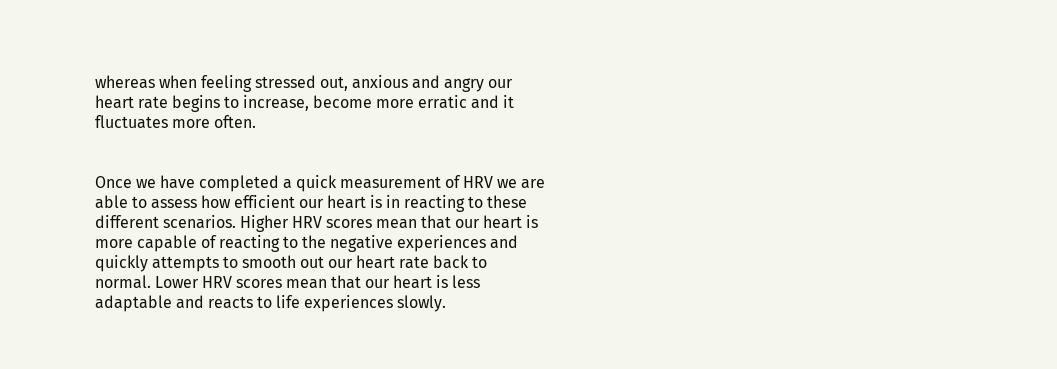whereas when feeling stressed out, anxious and angry our heart rate begins to increase, become more erratic and it fluctuates more often.


Once we have completed a quick measurement of HRV we are able to assess how efficient our heart is in reacting to these different scenarios. Higher HRV scores mean that our heart is more capable of reacting to the negative experiences and quickly attempts to smooth out our heart rate back to normal. Lower HRV scores mean that our heart is less adaptable and reacts to life experiences slowly.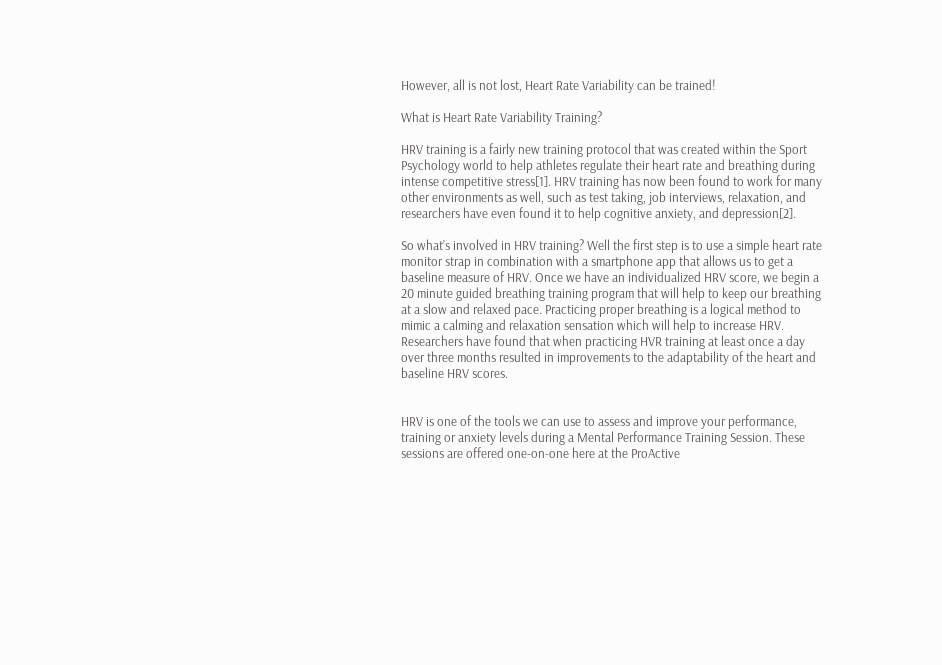However, all is not lost, Heart Rate Variability can be trained!

What is Heart Rate Variability Training?

HRV training is a fairly new training protocol that was created within the Sport Psychology world to help athletes regulate their heart rate and breathing during intense competitive stress[1]. HRV training has now been found to work for many other environments as well, such as test taking, job interviews, relaxation, and researchers have even found it to help cognitive anxiety, and depression[2].

So what’s involved in HRV training? Well the first step is to use a simple heart rate monitor strap in combination with a smartphone app that allows us to get a baseline measure of HRV. Once we have an individualized HRV score, we begin a 20 minute guided breathing training program that will help to keep our breathing at a slow and relaxed pace. Practicing proper breathing is a logical method to mimic a calming and relaxation sensation which will help to increase HRV. Researchers have found that when practicing HVR training at least once a day over three months resulted in improvements to the adaptability of the heart and baseline HRV scores.


HRV is one of the tools we can use to assess and improve your performance, training or anxiety levels during a Mental Performance Training Session. These sessions are offered one-on-one here at the ProActive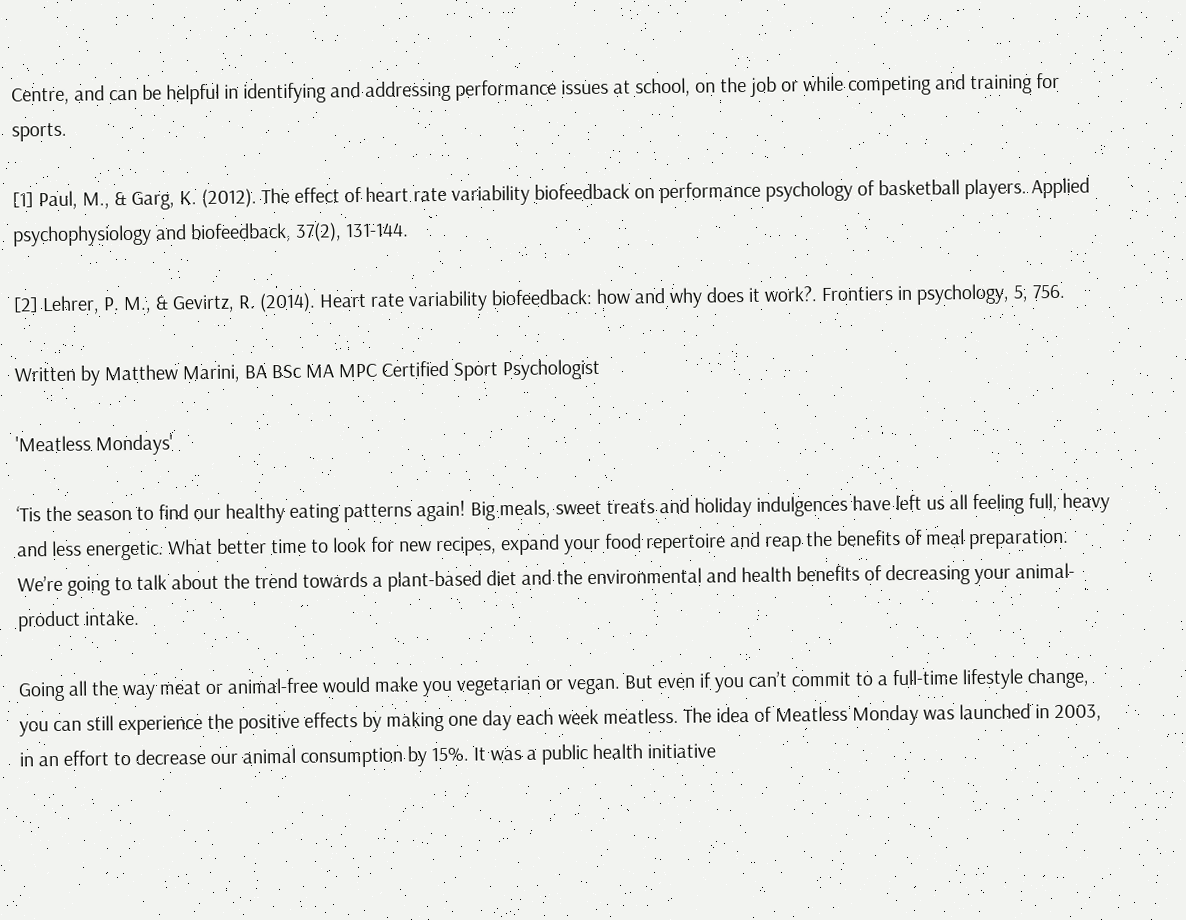Centre, and can be helpful in identifying and addressing performance issues at school, on the job or while competing and training for sports.

[1] Paul, M., & Garg, K. (2012). The effect of heart rate variability biofeedback on performance psychology of basketball players. Applied psychophysiology and biofeedback, 37(2), 131-144.

[2] Lehrer, P. M., & Gevirtz, R. (2014). Heart rate variability biofeedback: how and why does it work?. Frontiers in psychology, 5, 756.

Written by Matthew Marini, BA BSc MA MPC Certified Sport Psychologist

'Meatless Mondays'

‘Tis the season to find our healthy eating patterns again! Big meals, sweet treats and holiday indulgences have left us all feeling full, heavy and less energetic. What better time to look for new recipes, expand your food repertoire and reap the benefits of meal preparation. We’re going to talk about the trend towards a plant-based diet and the environmental and health benefits of decreasing your animal-product intake.

Going all the way meat or animal-free would make you vegetarian or vegan. But even if you can’t commit to a full-time lifestyle change, you can still experience the positive effects by making one day each week meatless. The idea of Meatless Monday was launched in 2003, in an effort to decrease our animal consumption by 15%. It was a public health initiative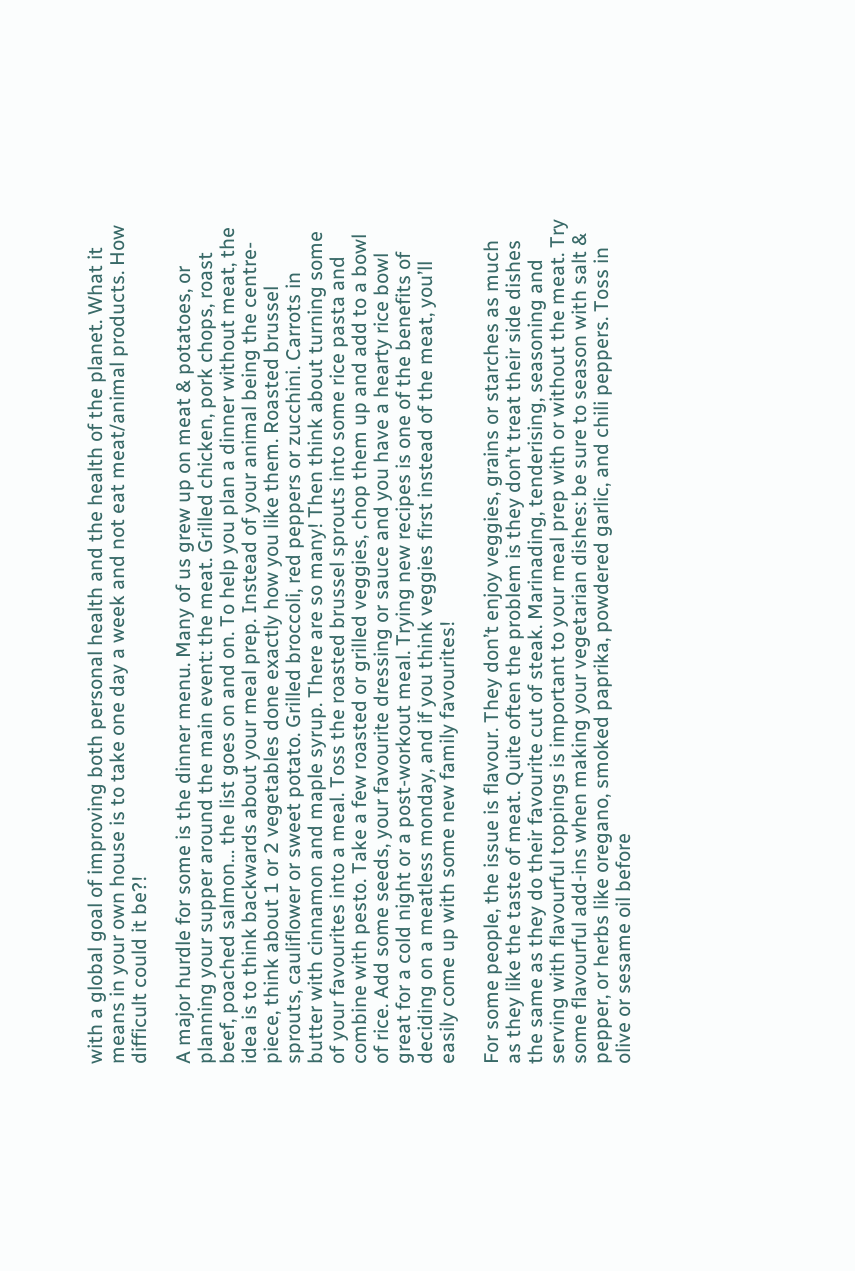with a global goal of improving both personal health and the health of the planet. What it means in your own house is to take one day a week and not eat meat/animal products. How difficult could it be?!

A major hurdle for some is the dinner menu. Many of us grew up on meat & potatoes, or planning your supper around the main event: the meat. Grilled chicken, pork chops, roast beef, poached salmon… the list goes on and on. To help you plan a dinner without meat, the idea is to think backwards about your meal prep. Instead of your animal being the centre-piece, think about 1 or 2 vegetables done exactly how you like them. Roasted brussel sprouts, cauliflower or sweet potato. Grilled broccoli, red peppers or zucchini. Carrots in butter with cinnamon and maple syrup. There are so many! Then think about turning some of your favourites into a meal. Toss the roasted brussel sprouts into some rice pasta and combine with pesto. Take a few roasted or grilled veggies, chop them up and add to a bowl of rice. Add some seeds, your favourite dressing or sauce and you have a hearty rice bowl great for a cold night or a post-workout meal. Trying new recipes is one of the benefits of deciding on a meatless monday, and if you think veggies first instead of the meat, you’ll easily come up with some new family favourites!

For some people, the issue is flavour. They don’t enjoy veggies, grains or starches as much as they like the taste of meat. Quite often the problem is they don’t treat their side dishes the same as they do their favourite cut of steak. Marinading, tenderising, seasoning and serving with flavourful toppings is important to your meal prep with or without the meat. Try some flavourful add-ins when making your vegetarian dishes: be sure to season with salt & pepper, or herbs like oregano, smoked paprika, powdered garlic, and chili peppers. Toss in olive or sesame oil before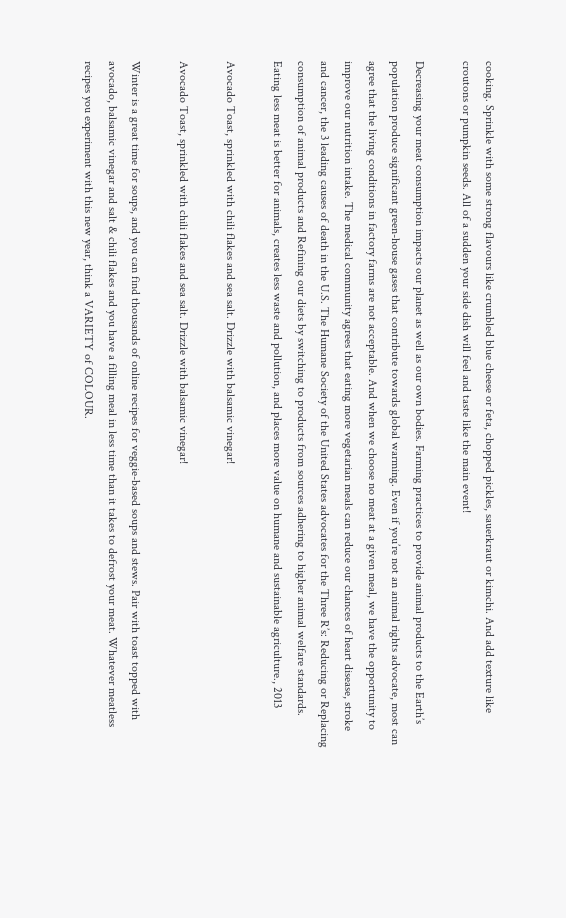cooking. Sprinkle with some strong flavours like crumbled blue cheese or feta, chopped pickles, sauerkraut or kimchi. And add texture like croutons or pumpkin seeds. All of a sudden your side dish will feel and taste like the main event!

Decreasing your meat consumption impacts our planet as well as our own bodies. Farming practices to provide animal products to the Earth’s population produce significant green-house gases that contribute towards global warming. Even if you’re not an animal rights advocate, most can agree that the living conditions in factory farms are not acceptable. And when we choose no meat at a given meal, we have the opportunity to improve our nutrition intake. The medical community agrees that eating more vegetarian meals can reduce our chances of heart disease, stroke and cancer, the 3 leading causes of death in the U.S. The Humane Society of the United States advocates for the Three R’s: Reducing or Replacing consumption of animal products and Refining our diets by switching to products from sources adhering to higher animal welfare standards. Eating less meat is better for animals, creates less waste and pollution, and places more value on humane and sustainable agriculture., 2013

Avocado Toast, sprinkled with chili flakes and sea salt. Drizzle with balsamic vinegar!

Avocado Toast, sprinkled with chili flakes and sea salt. Drizzle with balsamic vinegar!

Winter is a great time for soups, and you can find thousands of online recipes for veggie-based soups and stews. Pair with toast topped with avocado, balsamic vinegar and salt & chili flakes and you have a filling meal in less time than it takes to defrost your meat. Whatever meatless recipes you experiment with this new year, think a VARIETY of COLOUR.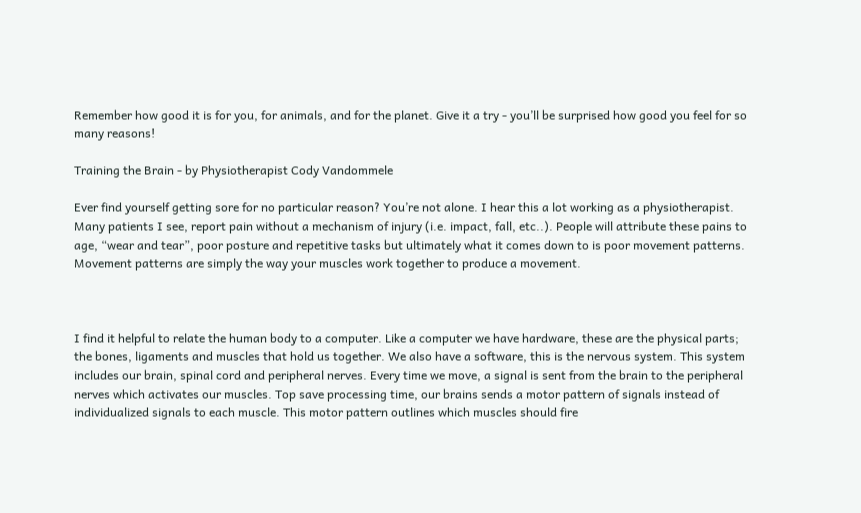Remember how good it is for you, for animals, and for the planet. Give it a try - you’ll be surprised how good you feel for so many reasons!

Training the Brain - by Physiotherapist Cody Vandommele

Ever find yourself getting sore for no particular reason? You’re not alone. I hear this a lot working as a physiotherapist. Many patients I see, report pain without a mechanism of injury (i.e. impact, fall, etc..). People will attribute these pains to age, “wear and tear”, poor posture and repetitive tasks but ultimately what it comes down to is poor movement patterns. Movement patterns are simply the way your muscles work together to produce a movement.



I find it helpful to relate the human body to a computer. Like a computer we have hardware, these are the physical parts; the bones, ligaments and muscles that hold us together. We also have a software, this is the nervous system. This system includes our brain, spinal cord and peripheral nerves. Every time we move, a signal is sent from the brain to the peripheral nerves which activates our muscles. Top save processing time, our brains sends a motor pattern of signals instead of individualized signals to each muscle. This motor pattern outlines which muscles should fire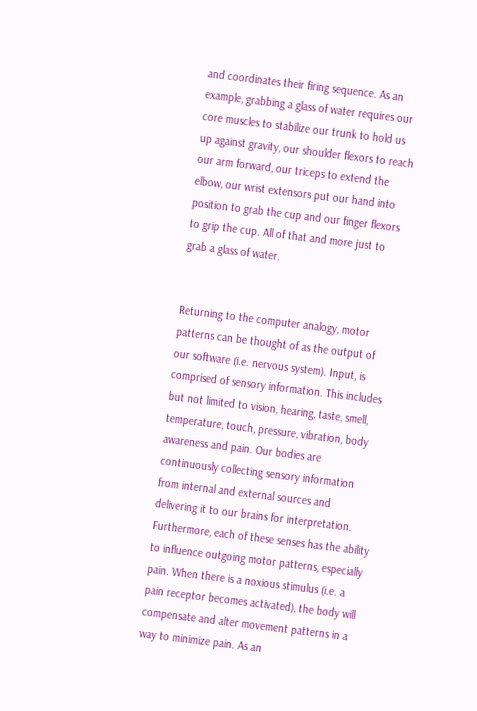and coordinates their firing sequence. As an example, grabbing a glass of water requires our core muscles to stabilize our trunk to hold us up against gravity, our shoulder flexors to reach our arm forward, our triceps to extend the elbow, our wrist extensors put our hand into position to grab the cup and our finger flexors to grip the cup. All of that and more just to grab a glass of water.


Returning to the computer analogy, motor patterns can be thought of as the output of our software (i.e. nervous system). Input, is comprised of sensory information. This includes but not limited to vision, hearing, taste, smell, temperature, touch, pressure, vibration, body awareness and pain. Our bodies are continuously collecting sensory information from internal and external sources and delivering it to our brains for interpretation. Furthermore, each of these senses has the ability to influence outgoing motor patterns, especially pain. When there is a noxious stimulus (i.e. a pain receptor becomes activated), the body will compensate and alter movement patterns in a way to minimize pain. As an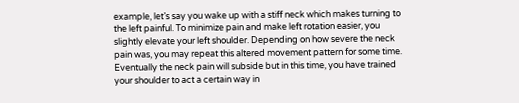example, let’s say you wake up with a stiff neck which makes turning to the left painful. To minimize pain and make left rotation easier, you slightly elevate your left shoulder. Depending on how severe the neck pain was, you may repeat this altered movement pattern for some time. Eventually the neck pain will subside but in this time, you have trained your shoulder to act a certain way in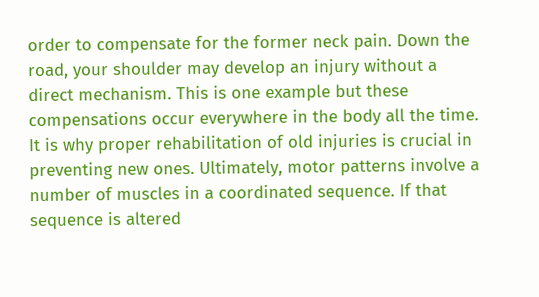order to compensate for the former neck pain. Down the road, your shoulder may develop an injury without a direct mechanism. This is one example but these compensations occur everywhere in the body all the time. It is why proper rehabilitation of old injuries is crucial in preventing new ones. Ultimately, motor patterns involve a number of muscles in a coordinated sequence. If that sequence is altered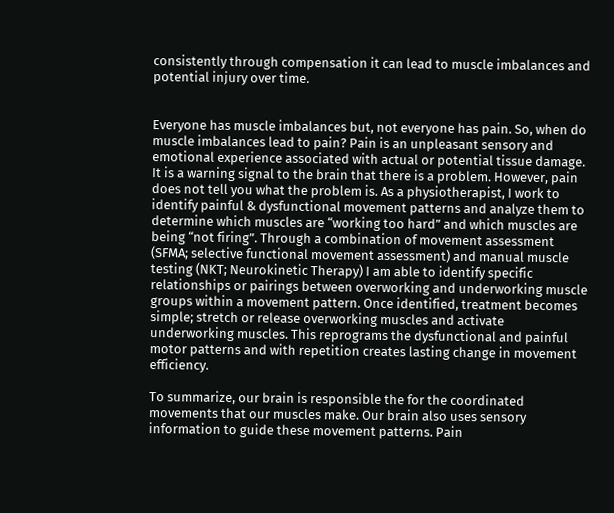consistently through compensation it can lead to muscle imbalances and potential injury over time.


Everyone has muscle imbalances but, not everyone has pain. So, when do muscle imbalances lead to pain? Pain is an unpleasant sensory and emotional experience associated with actual or potential tissue damage. It is a warning signal to the brain that there is a problem. However, pain does not tell you what the problem is. As a physiotherapist, I work to identify painful & dysfunctional movement patterns and analyze them to determine which muscles are “working too hard” and which muscles are being “not firing”. Through a combination of movement assessment (SFMA; selective functional movement assessment) and manual muscle testing (NKT; Neurokinetic Therapy) I am able to identify specific relationships or pairings between overworking and underworking muscle groups within a movement pattern. Once identified, treatment becomes simple; stretch or release overworking muscles and activate underworking muscles. This reprograms the dysfunctional and painful motor patterns and with repetition creates lasting change in movement efficiency.

To summarize, our brain is responsible the for the coordinated movements that our muscles make. Our brain also uses sensory information to guide these movement patterns. Pain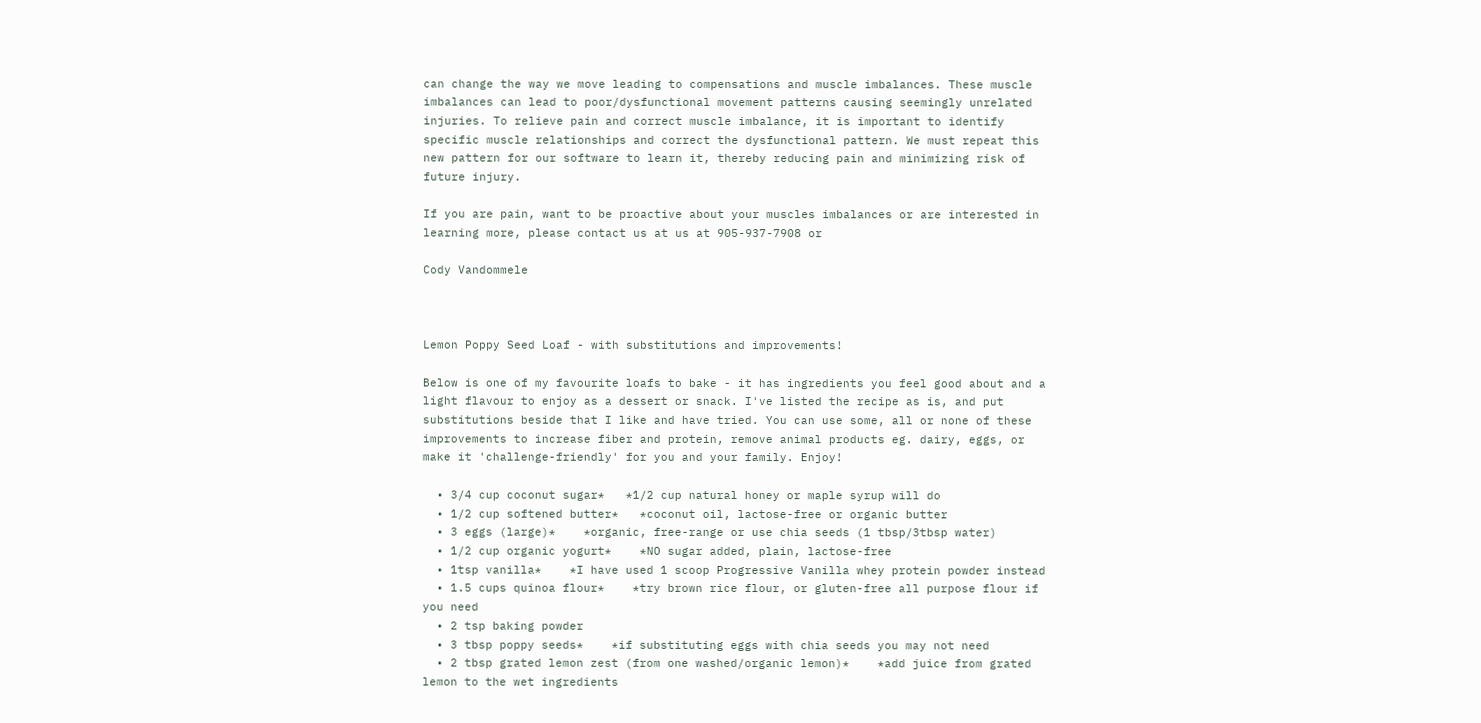can change the way we move leading to compensations and muscle imbalances. These muscle imbalances can lead to poor/dysfunctional movement patterns causing seemingly unrelated injuries. To relieve pain and correct muscle imbalance, it is important to identify specific muscle relationships and correct the dysfunctional pattern. We must repeat this new pattern for our software to learn it, thereby reducing pain and minimizing risk of future injury.

If you are pain, want to be proactive about your muscles imbalances or are interested in learning more, please contact us at us at 905-937-7908 or

Cody Vandommele



Lemon Poppy Seed Loaf - with substitutions and improvements!

Below is one of my favourite loafs to bake - it has ingredients you feel good about and a light flavour to enjoy as a dessert or snack. I've listed the recipe as is, and put substitutions beside that I like and have tried. You can use some, all or none of these improvements to increase fiber and protein, remove animal products eg. dairy, eggs, or make it 'challenge-friendly' for you and your family. Enjoy!

  • 3/4 cup coconut sugar*   *1/2 cup natural honey or maple syrup will do
  • 1/2 cup softened butter*   *coconut oil, lactose-free or organic butter
  • 3 eggs (large)*    *organic, free-range or use chia seeds (1 tbsp/3tbsp water)
  • 1/2 cup organic yogurt*    *NO sugar added, plain, lactose-free
  • 1tsp vanilla*    *I have used 1 scoop Progressive Vanilla whey protein powder instead
  • 1.5 cups quinoa flour*    *try brown rice flour, or gluten-free all purpose flour if you need
  • 2 tsp baking powder
  • 3 tbsp poppy seeds*    *if substituting eggs with chia seeds you may not need
  • 2 tbsp grated lemon zest (from one washed/organic lemon)*    *add juice from grated lemon to the wet ingredients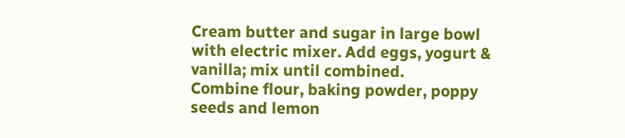Cream butter and sugar in large bowl with electric mixer. Add eggs, yogurt & vanilla; mix until combined.
Combine flour, baking powder, poppy seeds and lemon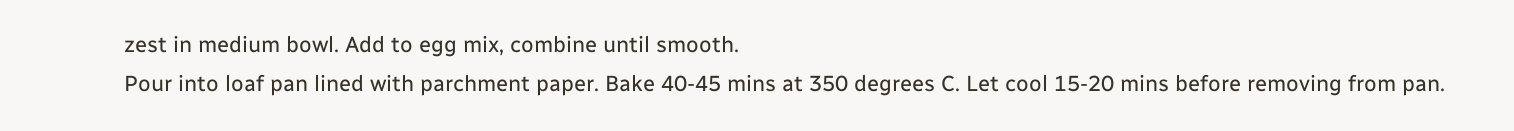zest in medium bowl. Add to egg mix, combine until smooth.
Pour into loaf pan lined with parchment paper. Bake 40-45 mins at 350 degrees C. Let cool 15-20 mins before removing from pan.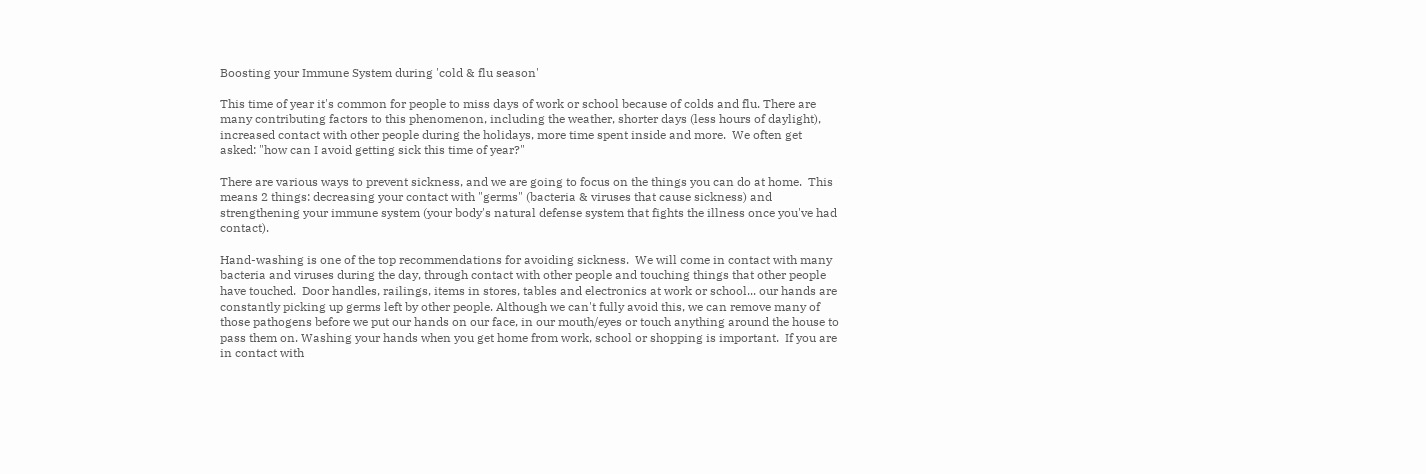Boosting your Immune System during 'cold & flu season'

This time of year it's common for people to miss days of work or school because of colds and flu. There are many contributing factors to this phenomenon, including the weather, shorter days (less hours of daylight), increased contact with other people during the holidays, more time spent inside and more.  We often get asked: "how can I avoid getting sick this time of year?"

There are various ways to prevent sickness, and we are going to focus on the things you can do at home.  This means 2 things: decreasing your contact with "germs" (bacteria & viruses that cause sickness) and strengthening your immune system (your body's natural defense system that fights the illness once you've had contact).

Hand-washing is one of the top recommendations for avoiding sickness.  We will come in contact with many bacteria and viruses during the day, through contact with other people and touching things that other people have touched.  Door handles, railings, items in stores, tables and electronics at work or school... our hands are constantly picking up germs left by other people. Although we can't fully avoid this, we can remove many of those pathogens before we put our hands on our face, in our mouth/eyes or touch anything around the house to pass them on. Washing your hands when you get home from work, school or shopping is important.  If you are in contact with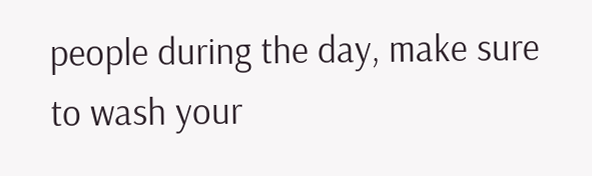people during the day, make sure to wash your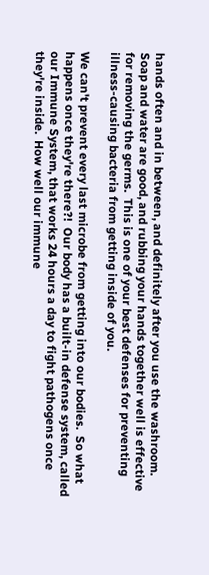hands often and in between, and definitely after you use the washroom. Soap and water are good, and rubbing your hands together well is effective for removing the germs.  This is one of your best defenses for preventing illness-causing bacteria from getting inside of you.

We can't prevent every last microbe from getting into our bodies.  So what happens once they're there?!  Our body has a built-in defense system, called our Immune System, that works 24 hours a day to fight pathogens once they're inside.  How well our immune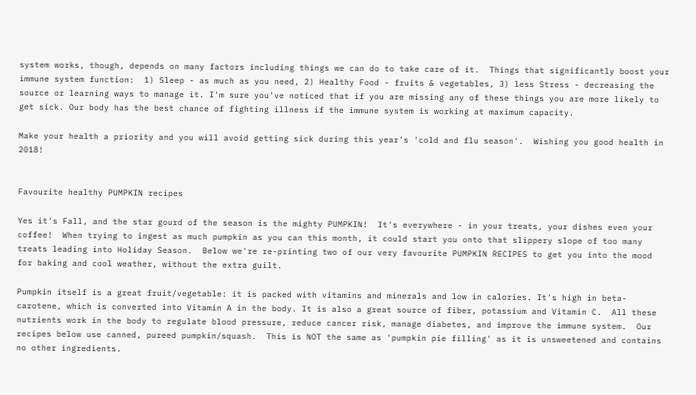system works, though, depends on many factors including things we can do to take care of it.  Things that significantly boost your immune system function:  1) Sleep - as much as you need, 2) Healthy Food - fruits & vegetables, 3) less Stress - decreasing the source or learning ways to manage it. I'm sure you've noticed that if you are missing any of these things you are more likely to get sick. Our body has the best chance of fighting illness if the immune system is working at maximum capacity.

Make your health a priority and you will avoid getting sick during this year's 'cold and flu season'.  Wishing you good health in 2018!


Favourite healthy PUMPKIN recipes

Yes it's Fall, and the star gourd of the season is the mighty PUMPKIN!  It's everywhere - in your treats, your dishes even your coffee!  When trying to ingest as much pumpkin as you can this month, it could start you onto that slippery slope of too many treats leading into Holiday Season.  Below we're re-printing two of our very favourite PUMPKIN RECIPES to get you into the mood for baking and cool weather, without the extra guilt.

Pumpkin itself is a great fruit/vegetable: it is packed with vitamins and minerals and low in calories. It's high in beta-carotene, which is converted into Vitamin A in the body. It is also a great source of fiber, potassium and Vitamin C.  All these nutrients work in the body to regulate blood pressure, reduce cancer risk, manage diabetes, and improve the immune system.  Our recipes below use canned, pureed pumpkin/squash.  This is NOT the same as 'pumpkin pie filling' as it is unsweetened and contains no other ingredients.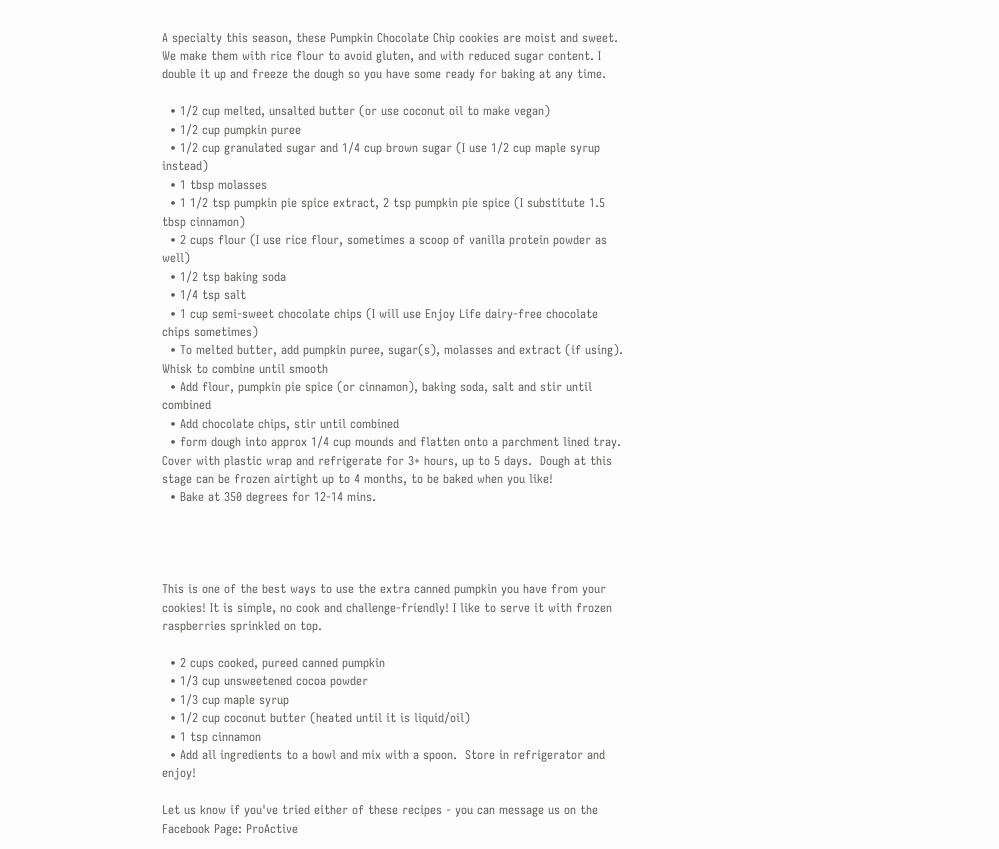A specialty this season, these Pumpkin Chocolate Chip cookies are moist and sweet.  We make them with rice flour to avoid gluten, and with reduced sugar content. I double it up and freeze the dough so you have some ready for baking at any time.

  • 1/2 cup melted, unsalted butter (or use coconut oil to make vegan)
  • 1/2 cup pumpkin puree
  • 1/2 cup granulated sugar and 1/4 cup brown sugar (I use 1/2 cup maple syrup instead)
  • 1 tbsp molasses
  • 1 1/2 tsp pumpkin pie spice extract, 2 tsp pumpkin pie spice (I substitute 1.5 tbsp cinnamon)
  • 2 cups flour (I use rice flour, sometimes a scoop of vanilla protein powder as well)
  • 1/2 tsp baking soda
  • 1/4 tsp salt
  • 1 cup semi-sweet chocolate chips (I will use Enjoy Life dairy-free chocolate chips sometimes)
  • To melted butter, add pumpkin puree, sugar(s), molasses and extract (if using). Whisk to combine until smooth
  • Add flour, pumpkin pie spice (or cinnamon), baking soda, salt and stir until combined
  • Add chocolate chips, stir until combined
  • form dough into approx 1/4 cup mounds and flatten onto a parchment lined tray.  Cover with plastic wrap and refrigerate for 3+ hours, up to 5 days.  Dough at this stage can be frozen airtight up to 4 months, to be baked when you like!
  • Bake at 350 degrees for 12-14 mins.




This is one of the best ways to use the extra canned pumpkin you have from your cookies! It is simple, no cook and challenge-friendly! I like to serve it with frozen raspberries sprinkled on top.

  • 2 cups cooked, pureed canned pumpkin
  • 1/3 cup unsweetened cocoa powder
  • 1/3 cup maple syrup
  • 1/2 cup coconut butter (heated until it is liquid/oil)
  • 1 tsp cinnamon
  • Add all ingredients to a bowl and mix with a spoon.  Store in refrigerator and enjoy!

Let us know if you've tried either of these recipes - you can message us on the Facebook Page: ProActive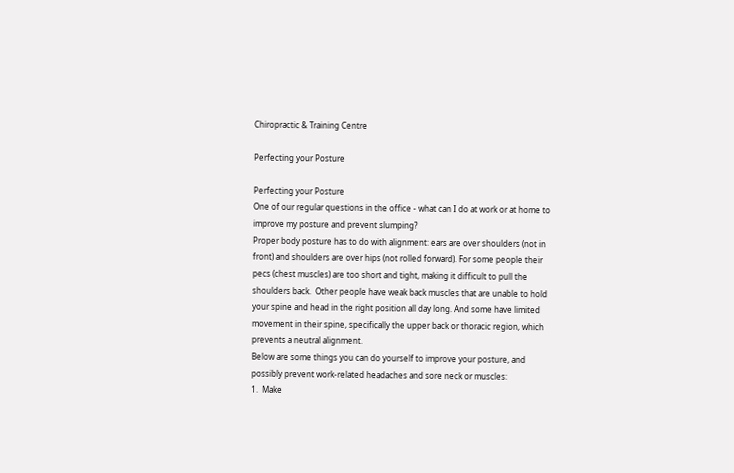Chiropractic & Training Centre

Perfecting your Posture

Perfecting your Posture
One of our regular questions in the office - what can I do at work or at home to improve my posture and prevent slumping?
Proper body posture has to do with alignment: ears are over shoulders (not in front) and shoulders are over hips (not rolled forward). For some people their pecs (chest muscles) are too short and tight, making it difficult to pull the shoulders back.  Other people have weak back muscles that are unable to hold your spine and head in the right position all day long. And some have limited movement in their spine, specifically the upper back or thoracic region, which prevents a neutral alignment.
Below are some things you can do yourself to improve your posture, and possibly prevent work-related headaches and sore neck or muscles:
1.  Make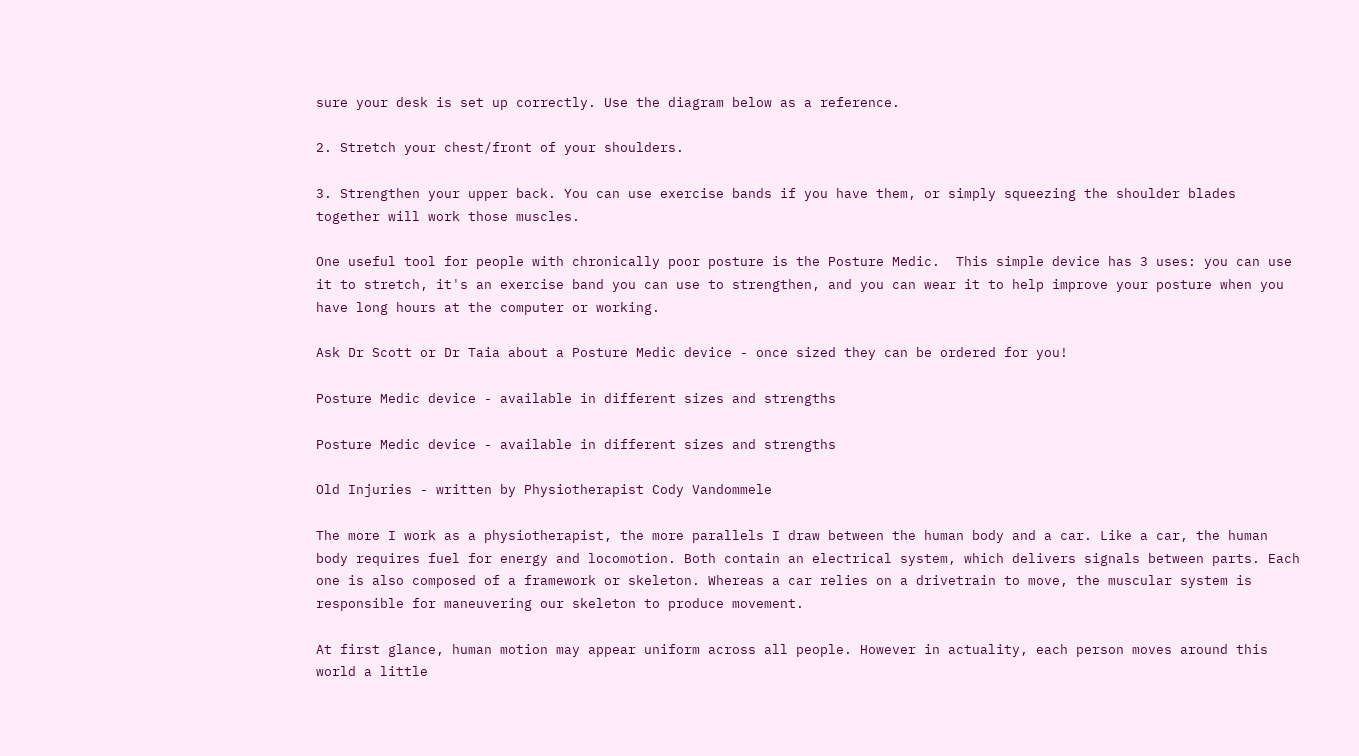sure your desk is set up correctly. Use the diagram below as a reference.

2. Stretch your chest/front of your shoulders.

3. Strengthen your upper back. You can use exercise bands if you have them, or simply squeezing the shoulder blades together will work those muscles.

One useful tool for people with chronically poor posture is the Posture Medic.  This simple device has 3 uses: you can use it to stretch, it's an exercise band you can use to strengthen, and you can wear it to help improve your posture when you have long hours at the computer or working.

Ask Dr Scott or Dr Taia about a Posture Medic device - once sized they can be ordered for you!

Posture Medic device - available in different sizes and strengths

Posture Medic device - available in different sizes and strengths

Old Injuries - written by Physiotherapist Cody Vandommele

The more I work as a physiotherapist, the more parallels I draw between the human body and a car. Like a car, the human body requires fuel for energy and locomotion. Both contain an electrical system, which delivers signals between parts. Each one is also composed of a framework or skeleton. Whereas a car relies on a drivetrain to move, the muscular system is responsible for maneuvering our skeleton to produce movement.

At first glance, human motion may appear uniform across all people. However in actuality, each person moves around this world a little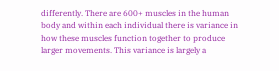differently. There are 600+ muscles in the human body and within each individual there is variance in how these muscles function together to produce larger movements. This variance is largely a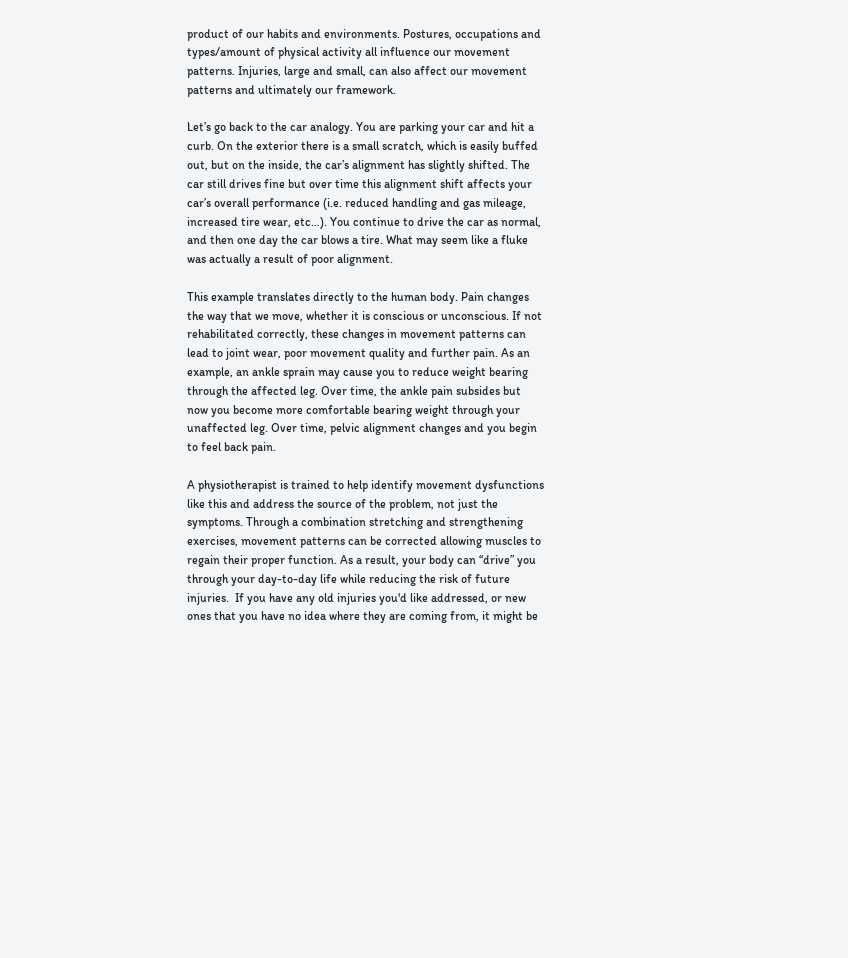product of our habits and environments. Postures, occupations and types/amount of physical activity all influence our movement patterns. Injuries, large and small, can also affect our movement patterns and ultimately our framework.

Let’s go back to the car analogy. You are parking your car and hit a curb. On the exterior there is a small scratch, which is easily buffed out, but on the inside, the car’s alignment has slightly shifted. The car still drives fine but over time this alignment shift affects your car’s overall performance (i.e. reduced handling and gas mileage, increased tire wear, etc…). You continue to drive the car as normal, and then one day the car blows a tire. What may seem like a fluke was actually a result of poor alignment.

This example translates directly to the human body. Pain changes the way that we move, whether it is conscious or unconscious. If not rehabilitated correctly, these changes in movement patterns can lead to joint wear, poor movement quality and further pain. As an example, an ankle sprain may cause you to reduce weight bearing through the affected leg. Over time, the ankle pain subsides but now you become more comfortable bearing weight through your unaffected leg. Over time, pelvic alignment changes and you begin to feel back pain.

A physiotherapist is trained to help identify movement dysfunctions like this and address the source of the problem, not just the symptoms. Through a combination stretching and strengthening exercises, movement patterns can be corrected allowing muscles to regain their proper function. As a result, your body can “drive” you through your day-to-day life while reducing the risk of future injuries.  If you have any old injuries you'd like addressed, or new ones that you have no idea where they are coming from, it might be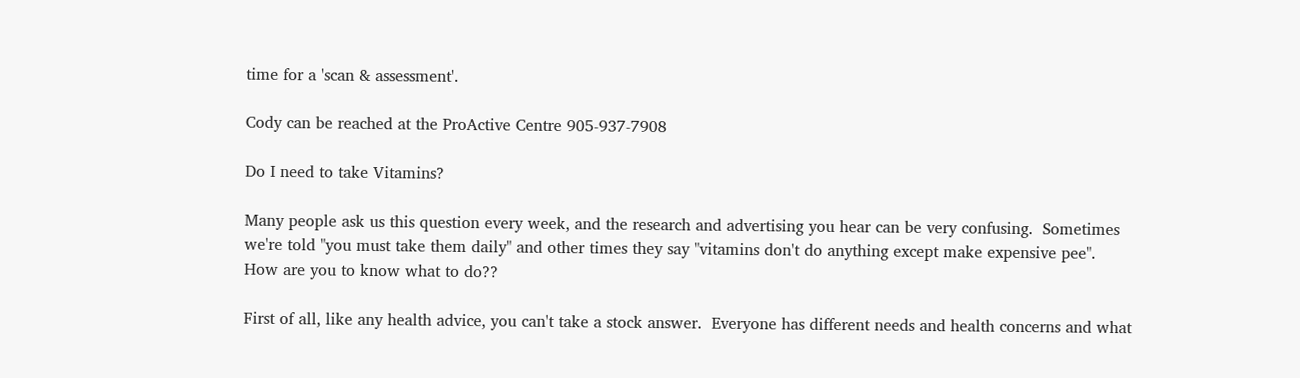time for a 'scan & assessment'.

Cody can be reached at the ProActive Centre 905-937-7908

Do I need to take Vitamins?

Many people ask us this question every week, and the research and advertising you hear can be very confusing.  Sometimes we're told "you must take them daily" and other times they say "vitamins don't do anything except make expensive pee".  How are you to know what to do??

First of all, like any health advice, you can't take a stock answer.  Everyone has different needs and health concerns and what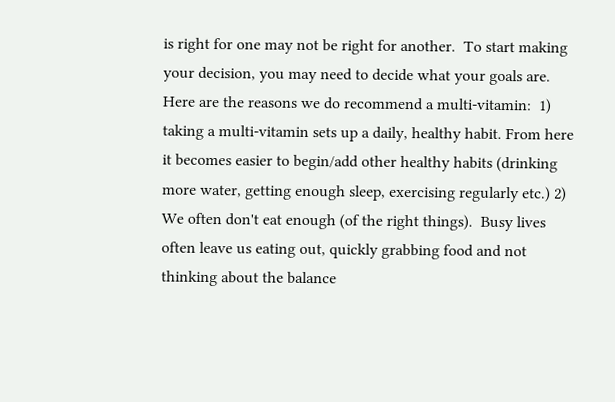is right for one may not be right for another.  To start making your decision, you may need to decide what your goals are.  Here are the reasons we do recommend a multi-vitamin:  1) taking a multi-vitamin sets up a daily, healthy habit. From here it becomes easier to begin/add other healthy habits (drinking more water, getting enough sleep, exercising regularly etc.) 2) We often don't eat enough (of the right things).  Busy lives often leave us eating out, quickly grabbing food and not thinking about the balance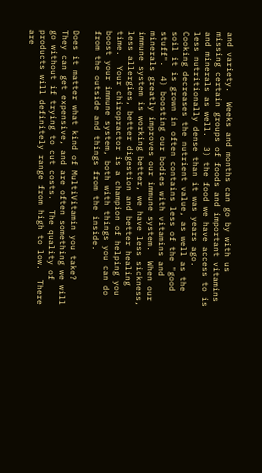and variety.  Weeks and months can go by with us missing certain groups of foods and important vitamins and minerals as well.  3) the food we have access to is less nutritionally dense than it was years ago.  Cooking decreases the nutrient value, as well as the soil it is grown in often contains less of the "good stuff".  4) boosting our bodies with vitamins and minerals greatly improves our immune system.  When our immune system is working better, we have less sickness, less allergies, better digestion and better healing time.  Your chiropractor is a champion of helping you boost your immune system, both with things you can do from the outside and things from the inside.

Does it matter what kind of MultiVitamin you take?  They can get expensive, and are often something we will go without if trying to cut costs.  The quality of products will definitely range from high to low.  There are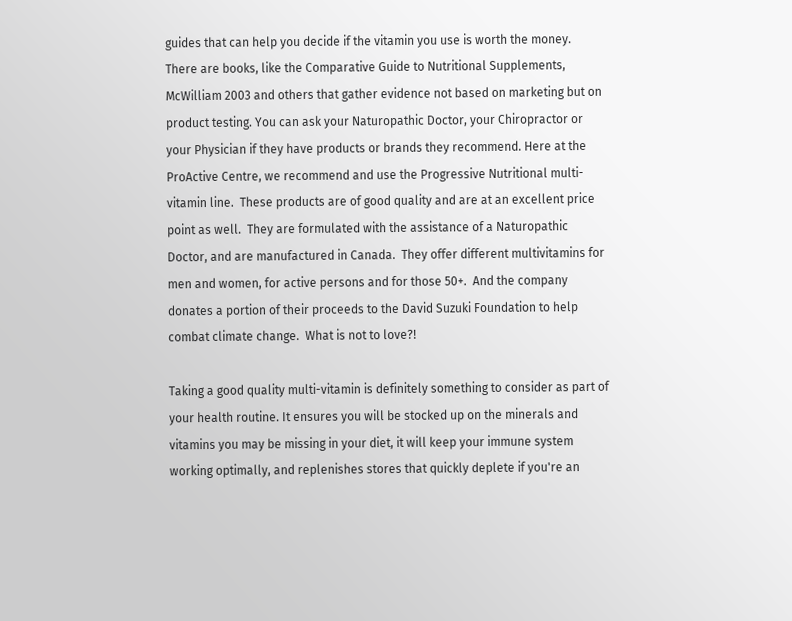guides that can help you decide if the vitamin you use is worth the money.  There are books, like the Comparative Guide to Nutritional Supplements, McWilliam 2003 and others that gather evidence not based on marketing but on product testing. You can ask your Naturopathic Doctor, your Chiropractor or your Physician if they have products or brands they recommend. Here at the ProActive Centre, we recommend and use the Progressive Nutritional multi-vitamin line.  These products are of good quality and are at an excellent price point as well.  They are formulated with the assistance of a Naturopathic Doctor, and are manufactured in Canada.  They offer different multivitamins for men and women, for active persons and for those 50+.  And the company donates a portion of their proceeds to the David Suzuki Foundation to help combat climate change.  What is not to love?!

Taking a good quality multi-vitamin is definitely something to consider as part of your health routine. It ensures you will be stocked up on the minerals and vitamins you may be missing in your diet, it will keep your immune system working optimally, and replenishes stores that quickly deplete if you're an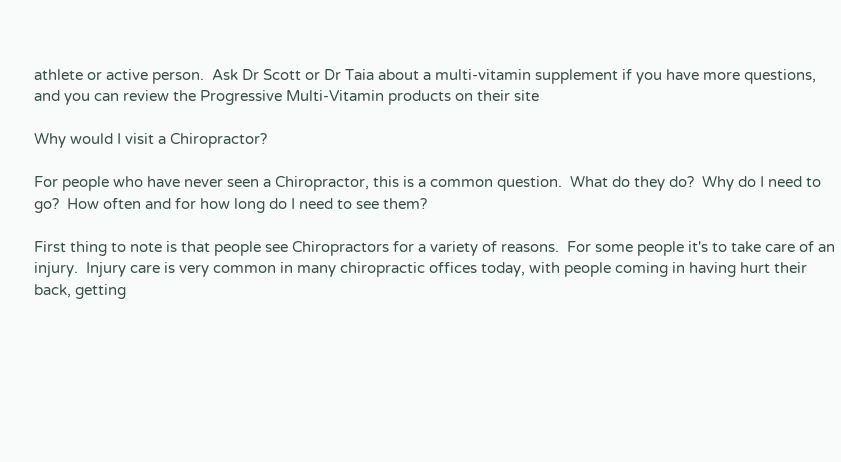athlete or active person.  Ask Dr Scott or Dr Taia about a multi-vitamin supplement if you have more questions, and you can review the Progressive Multi-Vitamin products on their site

Why would I visit a Chiropractor?

For people who have never seen a Chiropractor, this is a common question.  What do they do?  Why do I need to go?  How often and for how long do I need to see them?

First thing to note is that people see Chiropractors for a variety of reasons.  For some people it's to take care of an injury.  Injury care is very common in many chiropractic offices today, with people coming in having hurt their back, getting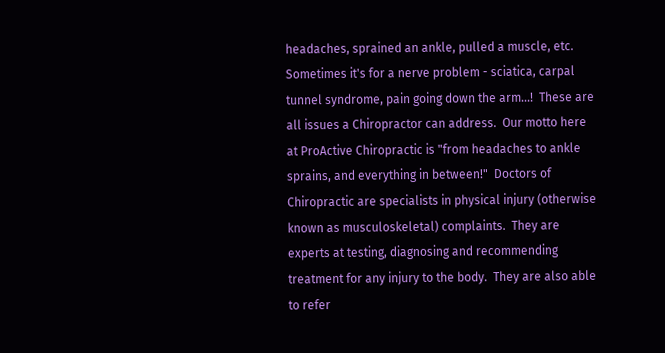headaches, sprained an ankle, pulled a muscle, etc. Sometimes it's for a nerve problem - sciatica, carpal tunnel syndrome, pain going down the arm...!  These are all issues a Chiropractor can address.  Our motto here at ProActive Chiropractic is "from headaches to ankle sprains, and everything in between!"  Doctors of Chiropractic are specialists in physical injury (otherwise known as musculoskeletal) complaints.  They are experts at testing, diagnosing and recommending treatment for any injury to the body.  They are also able to refer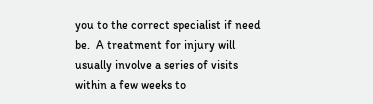you to the correct specialist if need be.  A treatment for injury will usually involve a series of visits within a few weeks to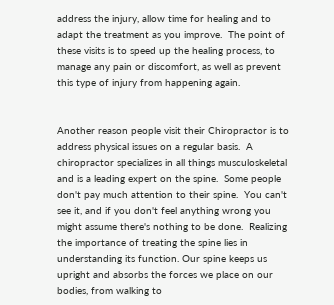address the injury, allow time for healing and to adapt the treatment as you improve.  The point of these visits is to speed up the healing process, to manage any pain or discomfort, as well as prevent this type of injury from happening again.


Another reason people visit their Chiropractor is to address physical issues on a regular basis.  A chiropractor specializes in all things musculoskeletal and is a leading expert on the spine.  Some people don't pay much attention to their spine.  You can't see it, and if you don't feel anything wrong you might assume there's nothing to be done.  Realizing the importance of treating the spine lies in understanding its function. Our spine keeps us upright and absorbs the forces we place on our bodies, from walking to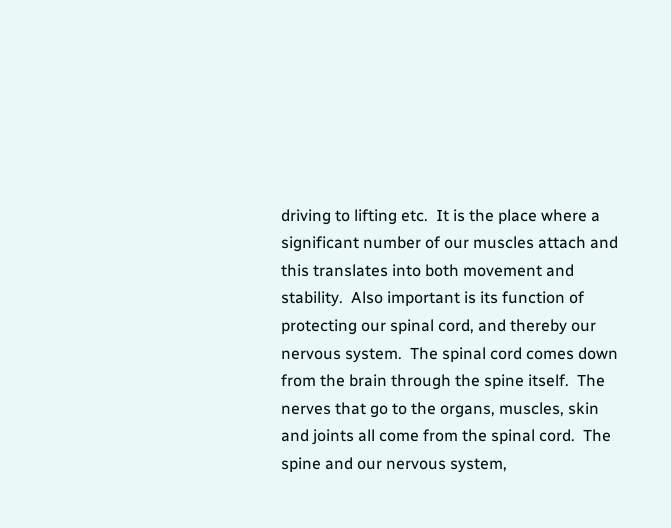driving to lifting etc.  It is the place where a significant number of our muscles attach and this translates into both movement and stability.  Also important is its function of protecting our spinal cord, and thereby our nervous system.  The spinal cord comes down from the brain through the spine itself.  The nerves that go to the organs, muscles, skin and joints all come from the spinal cord.  The spine and our nervous system,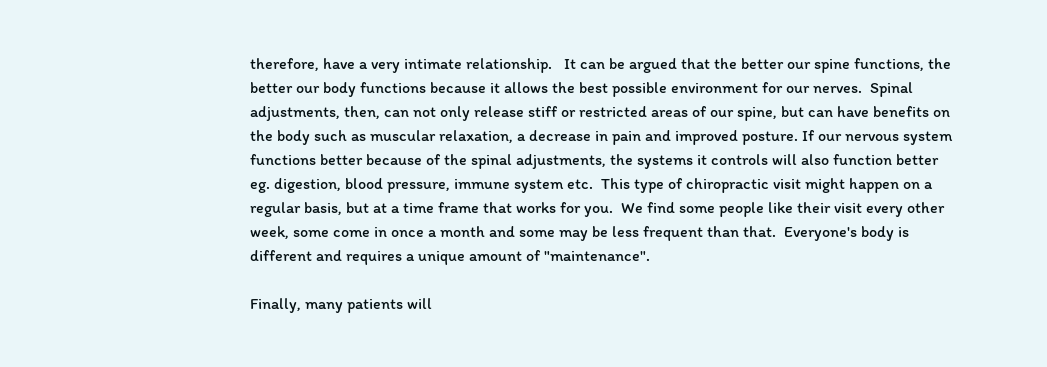therefore, have a very intimate relationship.   It can be argued that the better our spine functions, the better our body functions because it allows the best possible environment for our nerves.  Spinal adjustments, then, can not only release stiff or restricted areas of our spine, but can have benefits on the body such as muscular relaxation, a decrease in pain and improved posture. If our nervous system functions better because of the spinal adjustments, the systems it controls will also function better eg. digestion, blood pressure, immune system etc.  This type of chiropractic visit might happen on a regular basis, but at a time frame that works for you.  We find some people like their visit every other week, some come in once a month and some may be less frequent than that.  Everyone's body is different and requires a unique amount of "maintenance".

Finally, many patients will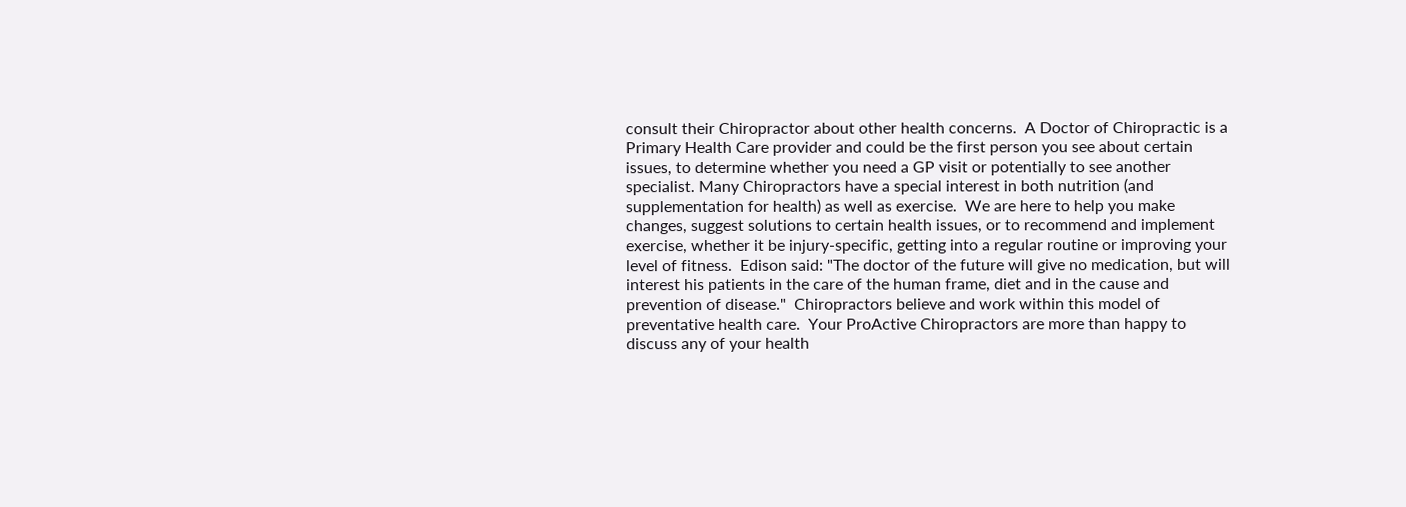consult their Chiropractor about other health concerns.  A Doctor of Chiropractic is a Primary Health Care provider and could be the first person you see about certain issues, to determine whether you need a GP visit or potentially to see another specialist. Many Chiropractors have a special interest in both nutrition (and supplementation for health) as well as exercise.  We are here to help you make changes, suggest solutions to certain health issues, or to recommend and implement exercise, whether it be injury-specific, getting into a regular routine or improving your level of fitness.  Edison said: "The doctor of the future will give no medication, but will interest his patients in the care of the human frame, diet and in the cause and prevention of disease."  Chiropractors believe and work within this model of preventative health care.  Your ProActive Chiropractors are more than happy to discuss any of your health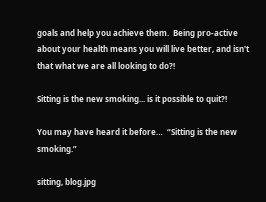goals and help you achieve them.  Being pro-active about your health means you will live better, and isn't that what we are all looking to do?!

Sitting is the new smoking... is it possible to quit?!

You may have heard it before…  “Sitting is the new smoking.”

sitting, blog.jpg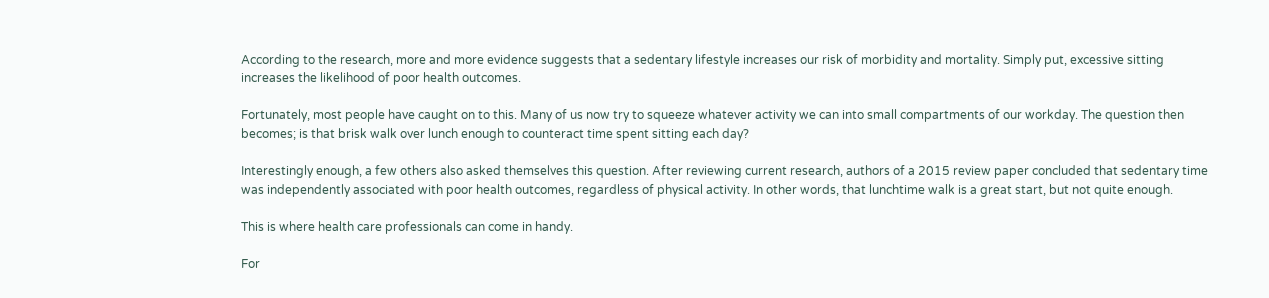According to the research, more and more evidence suggests that a sedentary lifestyle increases our risk of morbidity and mortality. Simply put, excessive sitting increases the likelihood of poor health outcomes.

Fortunately, most people have caught on to this. Many of us now try to squeeze whatever activity we can into small compartments of our workday. The question then becomes; is that brisk walk over lunch enough to counteract time spent sitting each day?

Interestingly enough, a few others also asked themselves this question. After reviewing current research, authors of a 2015 review paper concluded that sedentary time was independently associated with poor health outcomes, regardless of physical activity. In other words, that lunchtime walk is a great start, but not quite enough.

This is where health care professionals can come in handy.

For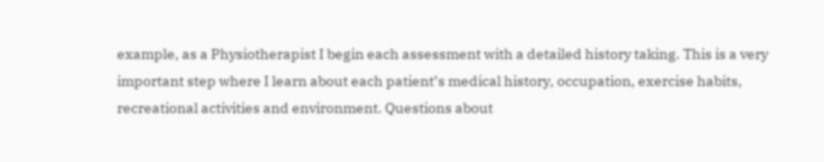example, as a Physiotherapist I begin each assessment with a detailed history taking. This is a very important step where I learn about each patient’s medical history, occupation, exercise habits, recreational activities and environment. Questions about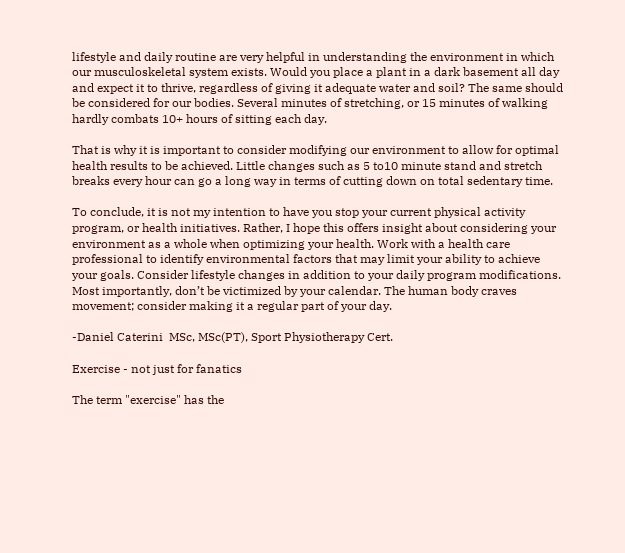lifestyle and daily routine are very helpful in understanding the environment in which our musculoskeletal system exists. Would you place a plant in a dark basement all day and expect it to thrive, regardless of giving it adequate water and soil? The same should be considered for our bodies. Several minutes of stretching, or 15 minutes of walking hardly combats 10+ hours of sitting each day.

That is why it is important to consider modifying our environment to allow for optimal health results to be achieved. Little changes such as 5 to10 minute stand and stretch breaks every hour can go a long way in terms of cutting down on total sedentary time.

To conclude, it is not my intention to have you stop your current physical activity program, or health initiatives. Rather, I hope this offers insight about considering your environment as a whole when optimizing your health. Work with a health care professional to identify environmental factors that may limit your ability to achieve your goals. Consider lifestyle changes in addition to your daily program modifications. Most importantly, don’t be victimized by your calendar. The human body craves movement; consider making it a regular part of your day.

-Daniel Caterini  MSc, MSc(PT), Sport Physiotherapy Cert.

Exercise - not just for fanatics

The term "exercise" has the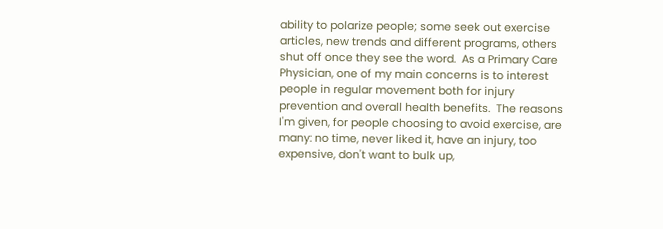ability to polarize people; some seek out exercise articles, new trends and different programs, others shut off once they see the word.  As a Primary Care Physician, one of my main concerns is to interest people in regular movement both for injury prevention and overall health benefits.  The reasons I'm given, for people choosing to avoid exercise, are many: no time, never liked it, have an injury, too expensive, don't want to bulk up,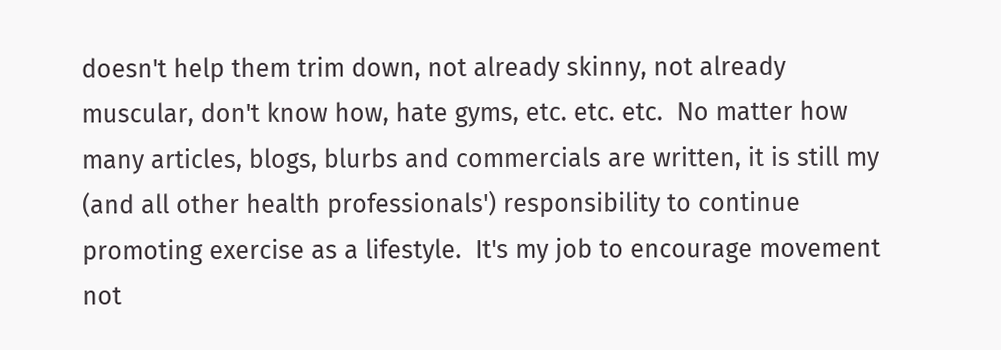doesn't help them trim down, not already skinny, not already muscular, don't know how, hate gyms, etc. etc. etc.  No matter how many articles, blogs, blurbs and commercials are written, it is still my (and all other health professionals') responsibility to continue promoting exercise as a lifestyle.  It's my job to encourage movement not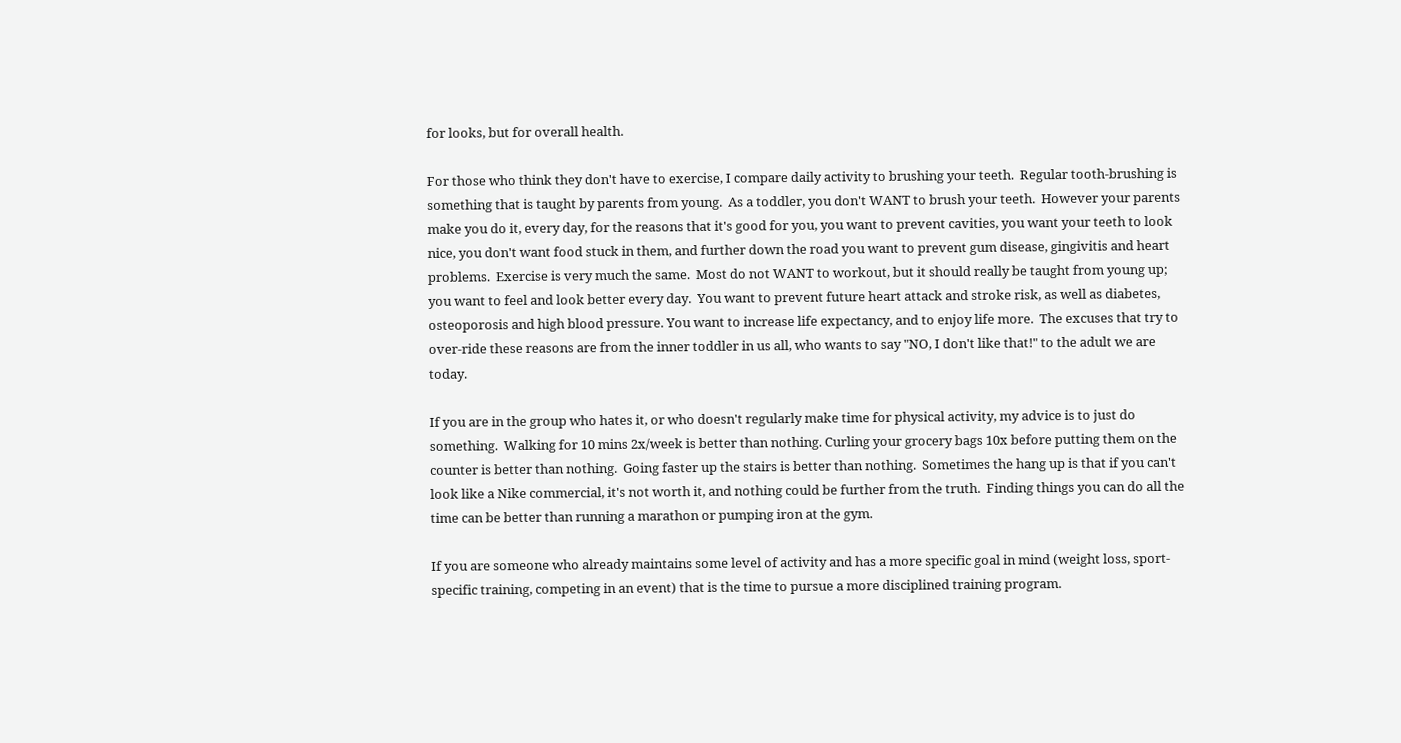for looks, but for overall health.

For those who think they don't have to exercise, I compare daily activity to brushing your teeth.  Regular tooth-brushing is something that is taught by parents from young.  As a toddler, you don't WANT to brush your teeth.  However your parents make you do it, every day, for the reasons that it's good for you, you want to prevent cavities, you want your teeth to look nice, you don't want food stuck in them, and further down the road you want to prevent gum disease, gingivitis and heart problems.  Exercise is very much the same.  Most do not WANT to workout, but it should really be taught from young up; you want to feel and look better every day.  You want to prevent future heart attack and stroke risk, as well as diabetes, osteoporosis and high blood pressure. You want to increase life expectancy, and to enjoy life more.  The excuses that try to over-ride these reasons are from the inner toddler in us all, who wants to say "NO, I don't like that!" to the adult we are today.

If you are in the group who hates it, or who doesn't regularly make time for physical activity, my advice is to just do something.  Walking for 10 mins 2x/week is better than nothing. Curling your grocery bags 10x before putting them on the counter is better than nothing.  Going faster up the stairs is better than nothing.  Sometimes the hang up is that if you can't look like a Nike commercial, it's not worth it, and nothing could be further from the truth.  Finding things you can do all the time can be better than running a marathon or pumping iron at the gym.

If you are someone who already maintains some level of activity and has a more specific goal in mind (weight loss, sport-specific training, competing in an event) that is the time to pursue a more disciplined training program.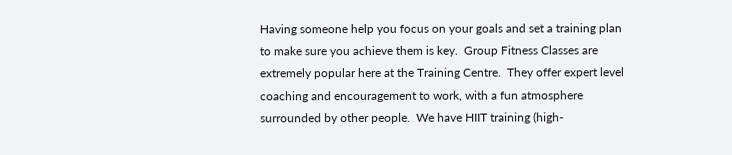Having someone help you focus on your goals and set a training plan to make sure you achieve them is key.  Group Fitness Classes are extremely popular here at the Training Centre.  They offer expert level coaching and encouragement to work, with a fun atmosphere  surrounded by other people.  We have HIIT training (high-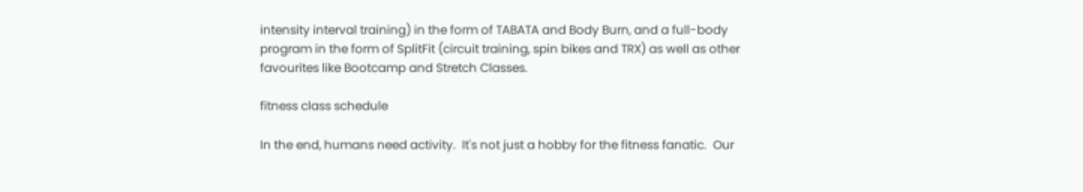intensity interval training) in the form of TABATA and Body Burn, and a full-body program in the form of SplitFit (circuit training, spin bikes and TRX) as well as other favourites like Bootcamp and Stretch Classes.

fitness class schedule

In the end, humans need activity.  It's not just a hobby for the fitness fanatic.  Our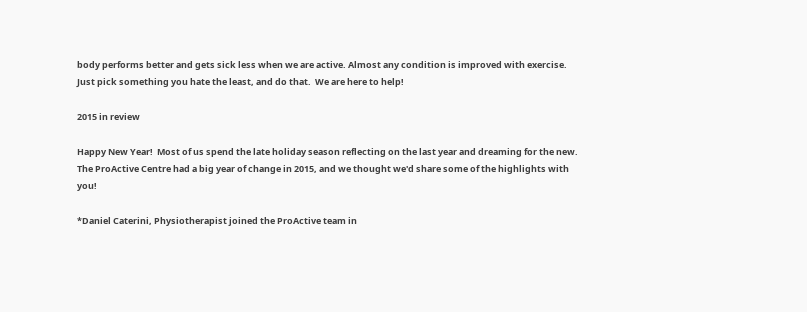body performs better and gets sick less when we are active. Almost any condition is improved with exercise.  Just pick something you hate the least, and do that.  We are here to help!

2015 in review

Happy New Year!  Most of us spend the late holiday season reflecting on the last year and dreaming for the new.  The ProActive Centre had a big year of change in 2015, and we thought we'd share some of the highlights with you!

*Daniel Caterini, Physiotherapist joined the ProActive team in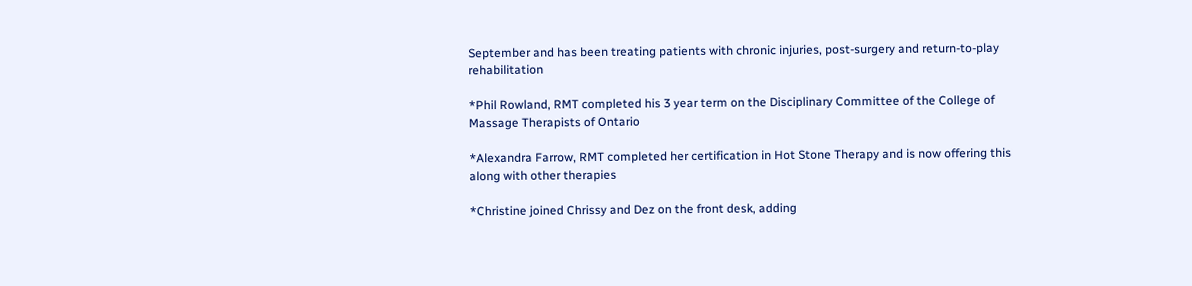September and has been treating patients with chronic injuries, post-surgery and return-to-play rehabilitation

*Phil Rowland, RMT completed his 3 year term on the Disciplinary Committee of the College of Massage Therapists of Ontario

*Alexandra Farrow, RMT completed her certification in Hot Stone Therapy and is now offering this along with other therapies

*Christine joined Chrissy and Dez on the front desk, adding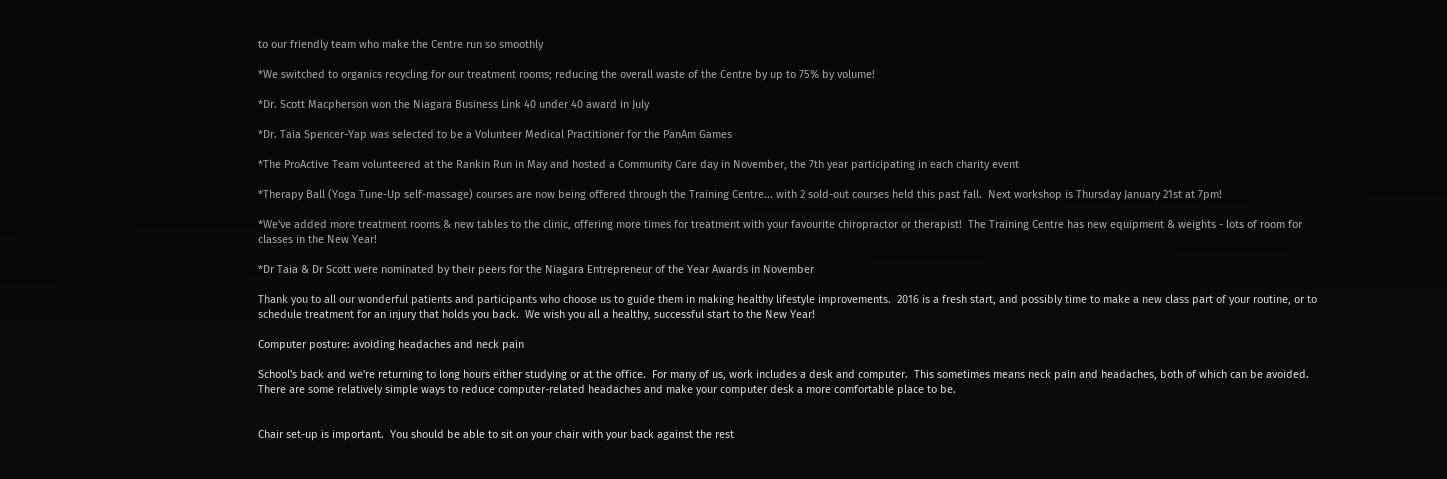to our friendly team who make the Centre run so smoothly

*We switched to organics recycling for our treatment rooms; reducing the overall waste of the Centre by up to 75% by volume!

*Dr. Scott Macpherson won the Niagara Business Link 40 under 40 award in July

*Dr. Taia Spencer-Yap was selected to be a Volunteer Medical Practitioner for the PanAm Games

*The ProActive Team volunteered at the Rankin Run in May and hosted a Community Care day in November, the 7th year participating in each charity event

*Therapy Ball (Yoga Tune-Up self-massage) courses are now being offered through the Training Centre... with 2 sold-out courses held this past fall.  Next workshop is Thursday January 21st at 7pm!

*We've added more treatment rooms & new tables to the clinic, offering more times for treatment with your favourite chiropractor or therapist!  The Training Centre has new equipment & weights - lots of room for classes in the New Year!

*Dr Taia & Dr Scott were nominated by their peers for the Niagara Entrepreneur of the Year Awards in November

Thank you to all our wonderful patients and participants who choose us to guide them in making healthy lifestyle improvements.  2016 is a fresh start, and possibly time to make a new class part of your routine, or to schedule treatment for an injury that holds you back.  We wish you all a healthy, successful start to the New Year!

Computer posture: avoiding headaches and neck pain

School's back and we're returning to long hours either studying or at the office.  For many of us, work includes a desk and computer.  This sometimes means neck pain and headaches, both of which can be avoided.  There are some relatively simple ways to reduce computer-related headaches and make your computer desk a more comfortable place to be.


Chair set-up is important.  You should be able to sit on your chair with your back against the rest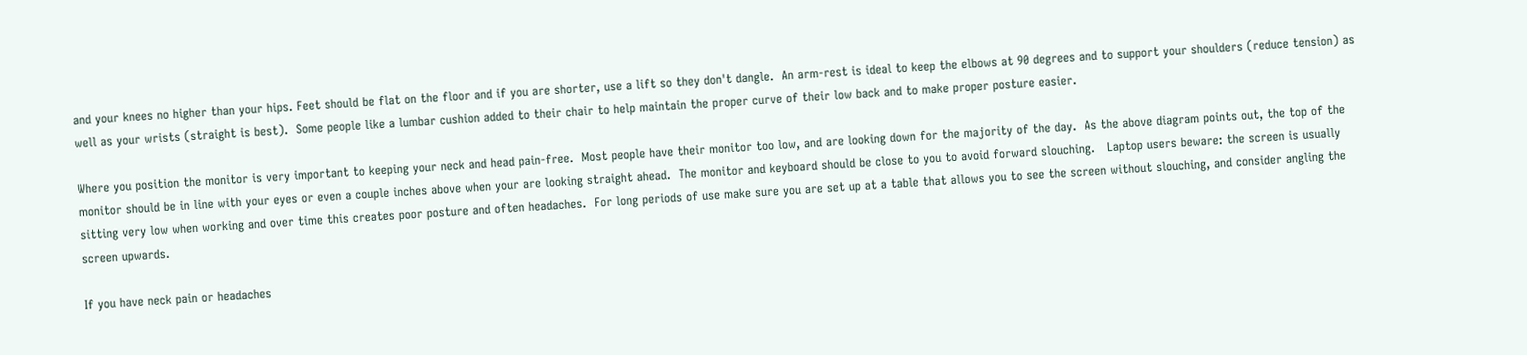and your knees no higher than your hips. Feet should be flat on the floor and if you are shorter, use a lift so they don't dangle.  An arm-rest is ideal to keep the elbows at 90 degrees and to support your shoulders (reduce tension) as well as your wrists (straight is best).  Some people like a lumbar cushion added to their chair to help maintain the proper curve of their low back and to make proper posture easier.

Where you position the monitor is very important to keeping your neck and head pain-free.  Most people have their monitor too low, and are looking down for the majority of the day.  As the above diagram points out, the top of the monitor should be in line with your eyes or even a couple inches above when your are looking straight ahead.  The monitor and keyboard should be close to you to avoid forward slouching.   Laptop users beware: the screen is usually sitting very low when working and over time this creates poor posture and often headaches.  For long periods of use make sure you are set up at a table that allows you to see the screen without slouching, and consider angling the screen upwards.

If you have neck pain or headaches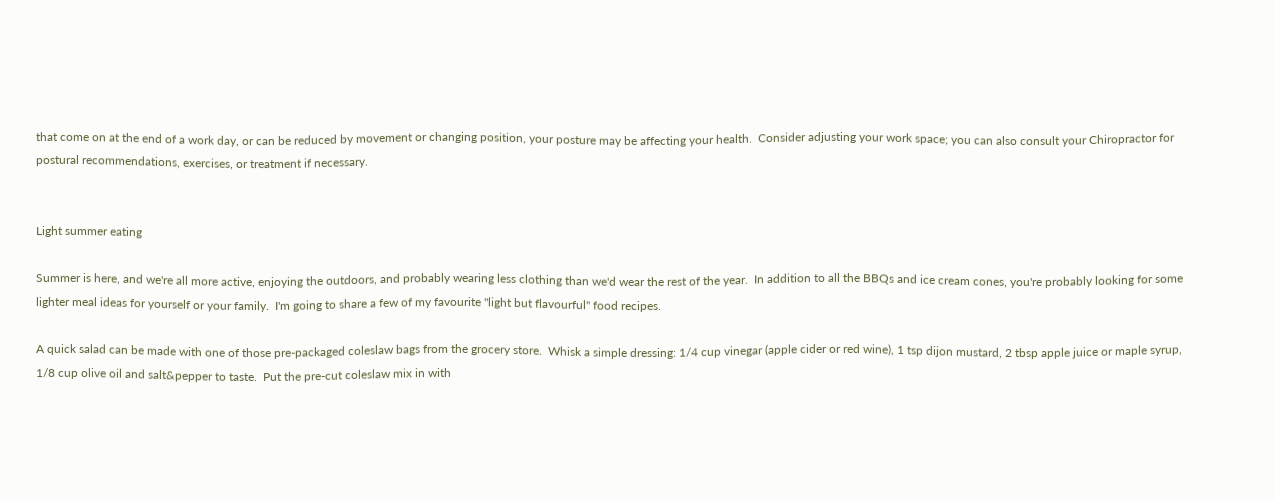that come on at the end of a work day, or can be reduced by movement or changing position, your posture may be affecting your health.  Consider adjusting your work space; you can also consult your Chiropractor for postural recommendations, exercises, or treatment if necessary.


Light summer eating

Summer is here, and we're all more active, enjoying the outdoors, and probably wearing less clothing than we'd wear the rest of the year.  In addition to all the BBQs and ice cream cones, you're probably looking for some lighter meal ideas for yourself or your family.  I'm going to share a few of my favourite "light but flavourful" food recipes.

A quick salad can be made with one of those pre-packaged coleslaw bags from the grocery store.  Whisk a simple dressing: 1/4 cup vinegar (apple cider or red wine), 1 tsp dijon mustard, 2 tbsp apple juice or maple syrup, 1/8 cup olive oil and salt&pepper to taste.  Put the pre-cut coleslaw mix in with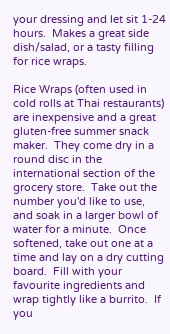your dressing and let sit 1-24 hours.  Makes a great side dish/salad, or a tasty filling for rice wraps.

Rice Wraps (often used in cold rolls at Thai restaurants) are inexpensive and a great gluten-free summer snack maker.  They come dry in a round disc in the international section of the grocery store.  Take out the number you'd like to use, and soak in a larger bowl of water for a minute.  Once softened, take out one at a time and lay on a dry cutting board.  Fill with your favourite ingredients and wrap tightly like a burrito.  If you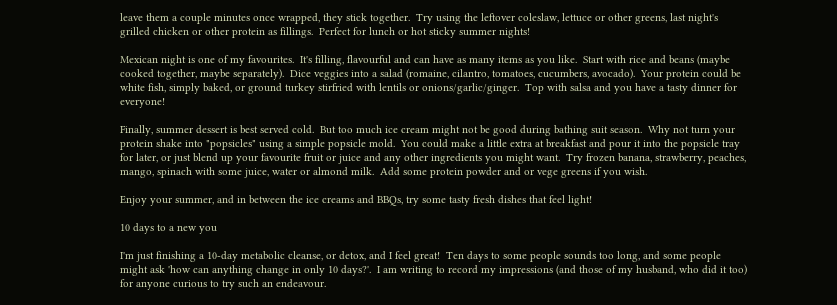leave them a couple minutes once wrapped, they stick together.  Try using the leftover coleslaw, lettuce or other greens, last night's grilled chicken or other protein as fillings.  Perfect for lunch or hot sticky summer nights!

Mexican night is one of my favourites.  It's filling, flavourful and can have as many items as you like.  Start with rice and beans (maybe cooked together, maybe separately).  Dice veggies into a salad (romaine, cilantro, tomatoes, cucumbers, avocado).  Your protein could be white fish, simply baked, or ground turkey stirfried with lentils or onions/garlic/ginger.  Top with salsa and you have a tasty dinner for everyone!

Finally, summer dessert is best served cold.  But too much ice cream might not be good during bathing suit season.  Why not turn your protein shake into "popsicles" using a simple popsicle mold.  You could make a little extra at breakfast and pour it into the popsicle tray for later, or just blend up your favourite fruit or juice and any other ingredients you might want.  Try frozen banana, strawberry, peaches, mango, spinach with some juice, water or almond milk.  Add some protein powder and or vege greens if you wish.

Enjoy your summer, and in between the ice creams and BBQs, try some tasty fresh dishes that feel light!

10 days to a new you

I'm just finishing a 10-day metabolic cleanse, or detox, and I feel great!  Ten days to some people sounds too long, and some people might ask 'how can anything change in only 10 days?'.  I am writing to record my impressions (and those of my husband, who did it too) for anyone curious to try such an endeavour.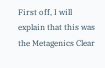First off, I will explain that this was the Metagenics Clear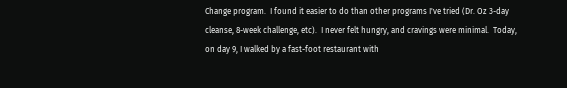Change program.  I found it easier to do than other programs I've tried (Dr. Oz 3-day cleanse, 8-week challenge, etc).  I never felt hungry, and cravings were minimal.  Today, on day 9, I walked by a fast-foot restaurant with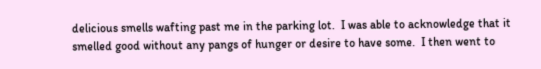delicious smells wafting past me in the parking lot.  I was able to acknowledge that it smelled good without any pangs of hunger or desire to have some.  I then went to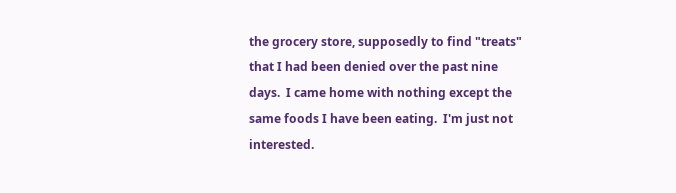the grocery store, supposedly to find "treats" that I had been denied over the past nine days.  I came home with nothing except the same foods I have been eating.  I'm just not interested.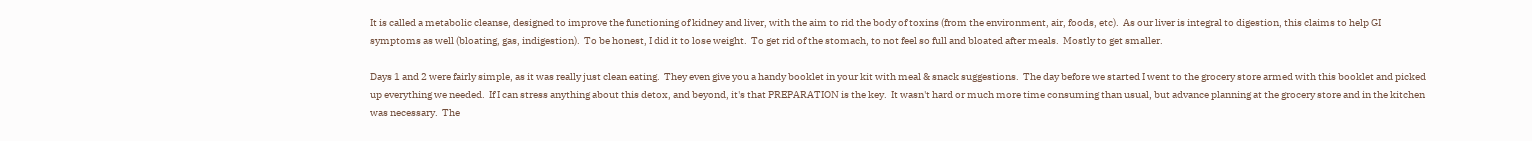It is called a metabolic cleanse, designed to improve the functioning of kidney and liver, with the aim to rid the body of toxins (from the environment, air, foods, etc).  As our liver is integral to digestion, this claims to help GI symptoms as well (bloating, gas, indigestion).  To be honest, I did it to lose weight.  To get rid of the stomach, to not feel so full and bloated after meals.  Mostly to get smaller.

Days 1 and 2 were fairly simple, as it was really just clean eating.  They even give you a handy booklet in your kit with meal & snack suggestions.  The day before we started I went to the grocery store armed with this booklet and picked up everything we needed.  If I can stress anything about this detox, and beyond, it's that PREPARATION is the key.  It wasn't hard or much more time consuming than usual, but advance planning at the grocery store and in the kitchen was necessary.  The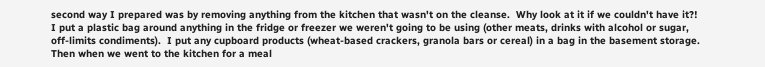second way I prepared was by removing anything from the kitchen that wasn't on the cleanse.  Why look at it if we couldn't have it?!  I put a plastic bag around anything in the fridge or freezer we weren't going to be using (other meats, drinks with alcohol or sugar, off-limits condiments).  I put any cupboard products (wheat-based crackers, granola bars or cereal) in a bag in the basement storage.  Then when we went to the kitchen for a meal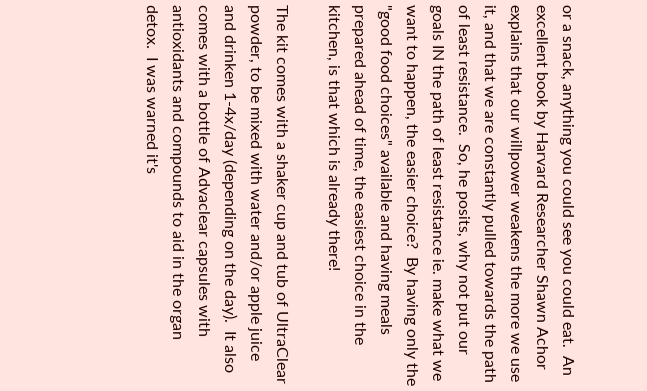or a snack, anything you could see you could eat.  An excellent book by Harvard Researcher Shawn Achor explains that our willpower weakens the more we use it, and that we are constantly pulled towards the path of least resistance.  So, he posits, why not put our goals IN the path of least resistance ie. make what we want to happen, the easier choice?  By having only the "good food choices" available and having meals prepared ahead of time, the easiest choice in the kitchen, is that which is already there!

The kit comes with a shaker cup and tub of UltraClear powder, to be mixed with water and/or apple juice and drinken 1-4x/day (depending on the day).  It also comes with a bottle of Advaclear capsules with antioxidants and compounds to aid in the organ detox.  I was warned it's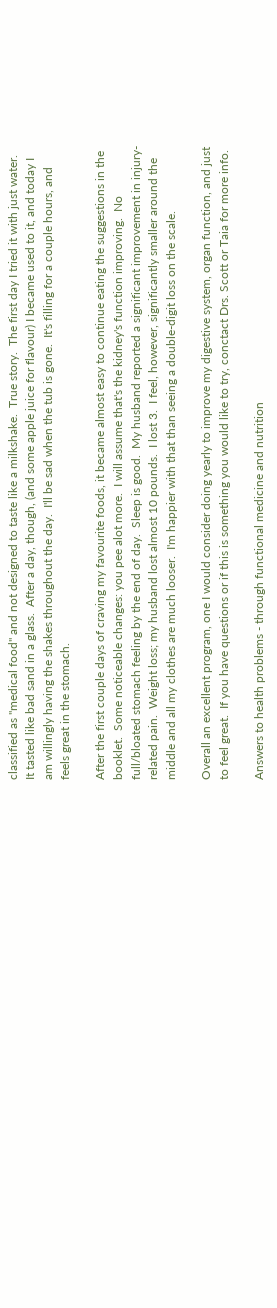classified as "medical food" and not designed to taste like a milkshake.  True story.  The first day I tried it with just water.  It tasted like bad sand in a glass.  After a day, though, (and some apple juice for flavour) I became used to it, and today I am willingly having the shakes throughout the day.  I'll be sad when the tub is gone.  It's filling for a couple hours, and feels great in the stomach.

After the first couple days of craving my favourite foods, it became almost easy to continue eating the suggestions in the booklet.  Some noticeable changes: you pee alot more.  I will assume that's the kidney's function improving.  No full/bloated stomach feeling by the end of day.  Sleep is good.  My husband reported a significant improvement in injury-related pain.  Weight loss; my husband lost almost 10 pounds.  I lost 3.  I feel, however, significantly smaller around the middle and all my clothes are much looser.  I'm happier with that than seeing a double-digit loss on the scale.

Overall an excellent program, one I would consider doing yearly to improve my digestive system, organ function, and just to feel great.  If you have questions or if this is something you would like to try, conctact Drs. Scott or Taia for more info.

Answers to health problems - through functional medicine and nutrition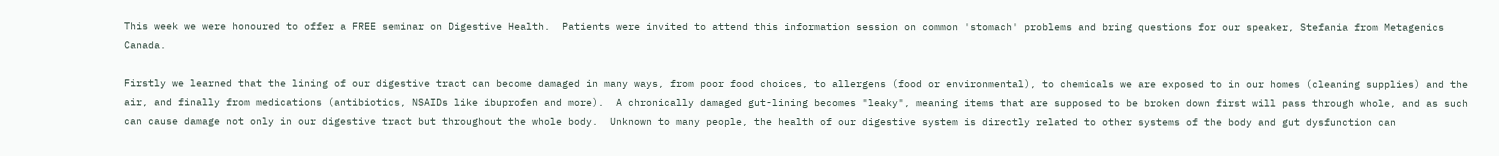This week we were honoured to offer a FREE seminar on Digestive Health.  Patients were invited to attend this information session on common 'stomach' problems and bring questions for our speaker, Stefania from Metagenics Canada.

Firstly we learned that the lining of our digestive tract can become damaged in many ways, from poor food choices, to allergens (food or environmental), to chemicals we are exposed to in our homes (cleaning supplies) and the air, and finally from medications (antibiotics, NSAIDs like ibuprofen and more).  A chronically damaged gut-lining becomes "leaky", meaning items that are supposed to be broken down first will pass through whole, and as such can cause damage not only in our digestive tract but throughout the whole body.  Unknown to many people, the health of our digestive system is directly related to other systems of the body and gut dysfunction can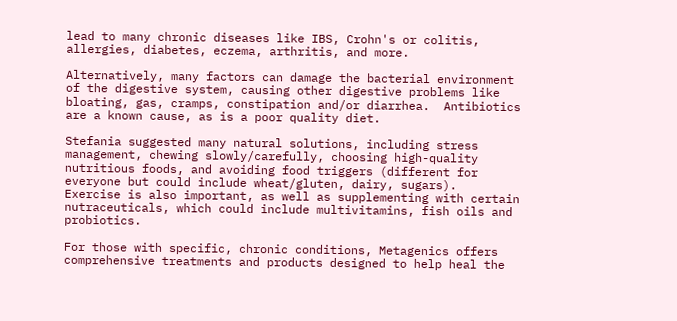lead to many chronic diseases like IBS, Crohn's or colitis, allergies, diabetes, eczema, arthritis, and more.

Alternatively, many factors can damage the bacterial environment of the digestive system, causing other digestive problems like bloating, gas, cramps, constipation and/or diarrhea.  Antibiotics are a known cause, as is a poor quality diet.

Stefania suggested many natural solutions, including stress management, chewing slowly/carefully, choosing high-quality nutritious foods, and avoiding food triggers (different for everyone but could include wheat/gluten, dairy, sugars).  Exercise is also important, as well as supplementing with certain nutraceuticals, which could include multivitamins, fish oils and probiotics.

For those with specific, chronic conditions, Metagenics offers comprehensive treatments and products designed to help heal the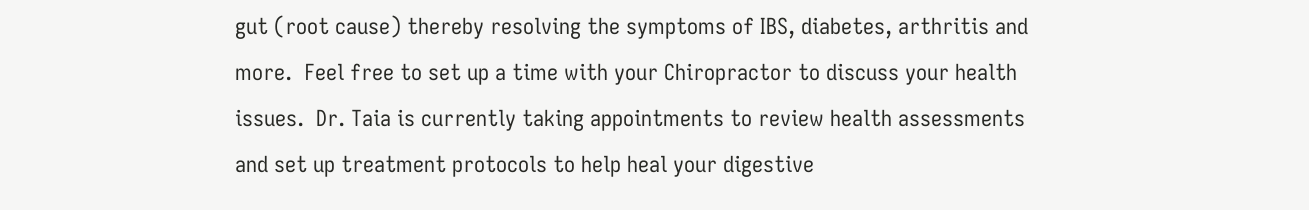gut (root cause) thereby resolving the symptoms of IBS, diabetes, arthritis and more.  Feel free to set up a time with your Chiropractor to discuss your health issues.  Dr. Taia is currently taking appointments to review health assessments and set up treatment protocols to help heal your digestive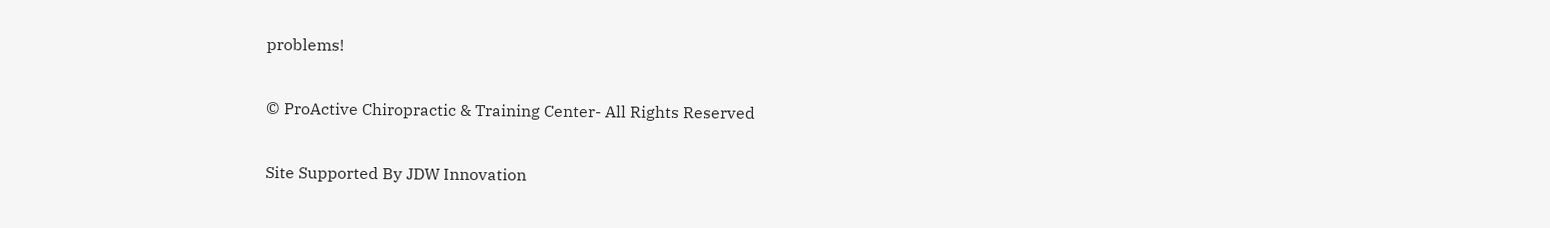problems!

© ProActive Chiropractic & Training Center- All Rights Reserved

Site Supported By JDW Innovation